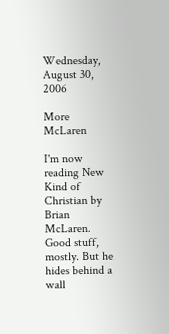Wednesday, August 30, 2006

More McLaren

I'm now reading New Kind of Christian by Brian McLaren. Good stuff, mostly. But he hides behind a wall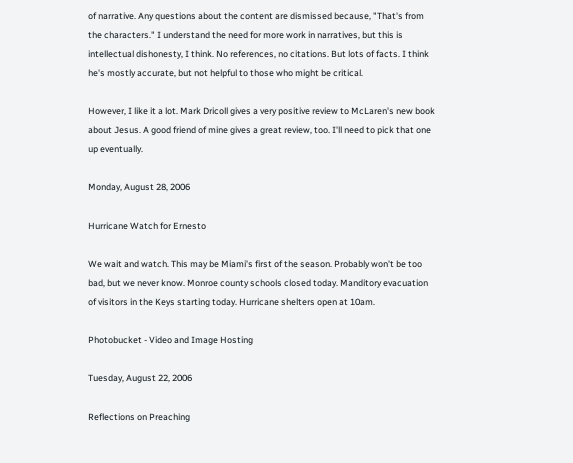of narrative. Any questions about the content are dismissed because, "That's from the characters." I understand the need for more work in narratives, but this is intellectual dishonesty, I think. No references, no citations. But lots of facts. I think he's mostly accurate, but not helpful to those who might be critical.

However, I like it a lot. Mark Dricoll gives a very positive review to McLaren's new book about Jesus. A good friend of mine gives a great review, too. I'll need to pick that one up eventually.

Monday, August 28, 2006

Hurricane Watch for Ernesto

We wait and watch. This may be Miami's first of the season. Probably won't be too bad, but we never know. Monroe county schools closed today. Manditory evacuation of visitors in the Keys starting today. Hurricane shelters open at 10am.

Photobucket - Video and Image Hosting

Tuesday, August 22, 2006

Reflections on Preaching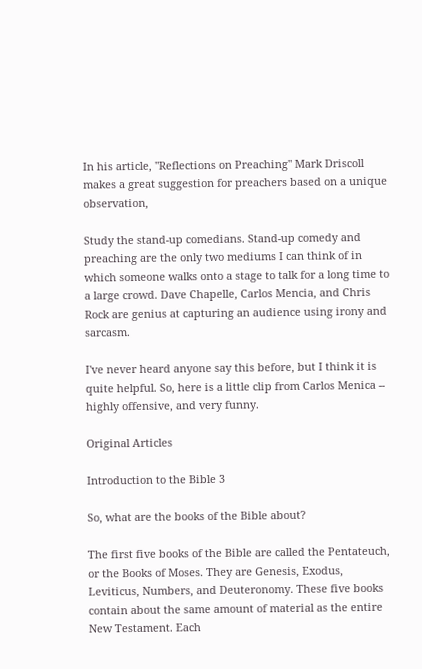In his article, "Reflections on Preaching" Mark Driscoll makes a great suggestion for preachers based on a unique observation,

Study the stand-up comedians. Stand-up comedy and preaching are the only two mediums I can think of in which someone walks onto a stage to talk for a long time to a large crowd. Dave Chapelle, Carlos Mencia, and Chris Rock are genius at capturing an audience using irony and sarcasm.

I've never heard anyone say this before, but I think it is quite helpful. So, here is a little clip from Carlos Menica -- highly offensive, and very funny.

Original Articles

Introduction to the Bible 3

So, what are the books of the Bible about?

The first five books of the Bible are called the Pentateuch, or the Books of Moses. They are Genesis, Exodus, Leviticus, Numbers, and Deuteronomy. These five books contain about the same amount of material as the entire New Testament. Each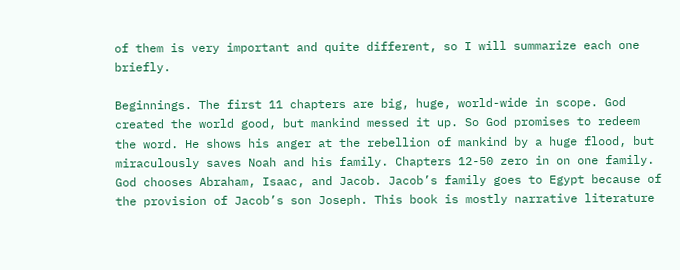of them is very important and quite different, so I will summarize each one briefly.

Beginnings. The first 11 chapters are big, huge, world-wide in scope. God created the world good, but mankind messed it up. So God promises to redeem the word. He shows his anger at the rebellion of mankind by a huge flood, but miraculously saves Noah and his family. Chapters 12-50 zero in on one family. God chooses Abraham, Isaac, and Jacob. Jacob’s family goes to Egypt because of the provision of Jacob’s son Joseph. This book is mostly narrative literature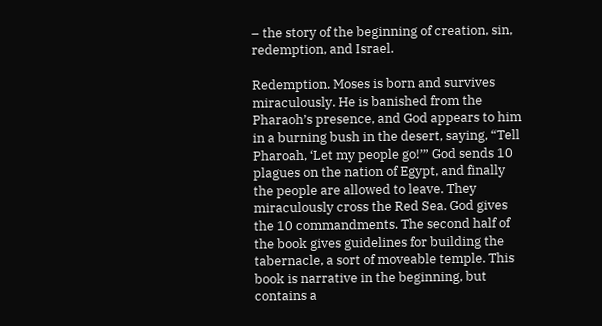– the story of the beginning of creation, sin, redemption, and Israel.

Redemption. Moses is born and survives miraculously. He is banished from the Pharaoh’s presence, and God appears to him in a burning bush in the desert, saying, “Tell Pharoah, ‘Let my people go!’” God sends 10 plagues on the nation of Egypt, and finally the people are allowed to leave. They miraculously cross the Red Sea. God gives the 10 commandments. The second half of the book gives guidelines for building the tabernacle, a sort of moveable temple. This book is narrative in the beginning, but contains a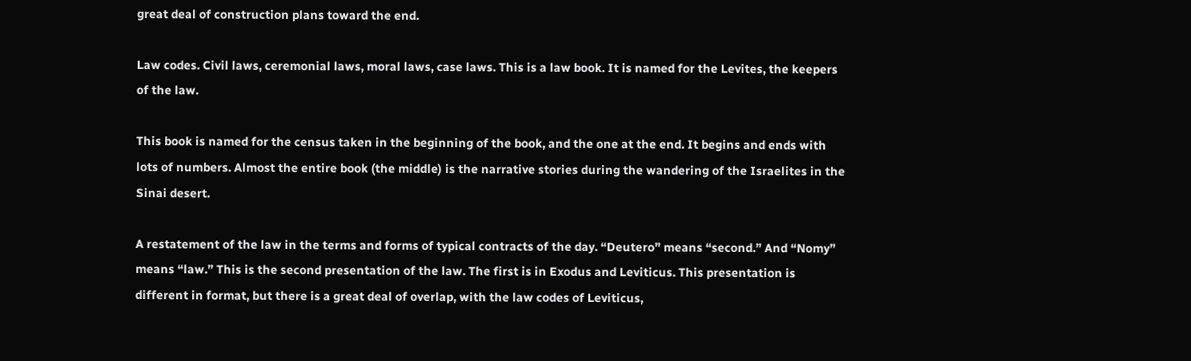great deal of construction plans toward the end.

Law codes. Civil laws, ceremonial laws, moral laws, case laws. This is a law book. It is named for the Levites, the keepers of the law.

This book is named for the census taken in the beginning of the book, and the one at the end. It begins and ends with lots of numbers. Almost the entire book (the middle) is the narrative stories during the wandering of the Israelites in the Sinai desert.

A restatement of the law in the terms and forms of typical contracts of the day. “Deutero” means “second.” And “Nomy” means “law.” This is the second presentation of the law. The first is in Exodus and Leviticus. This presentation is different in format, but there is a great deal of overlap, with the law codes of Leviticus,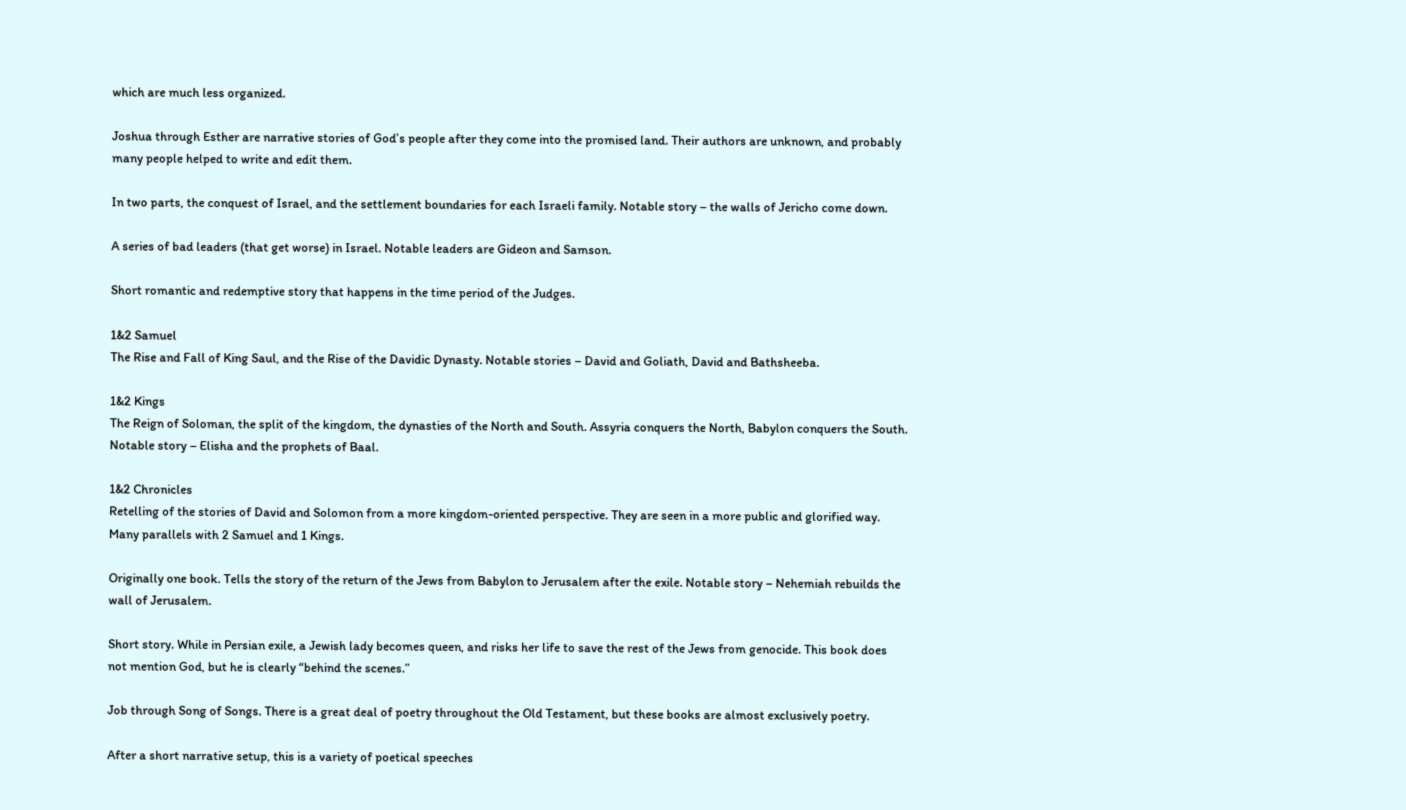which are much less organized.

Joshua through Esther are narrative stories of God’s people after they come into the promised land. Their authors are unknown, and probably many people helped to write and edit them.

In two parts, the conquest of Israel, and the settlement boundaries for each Israeli family. Notable story – the walls of Jericho come down.

A series of bad leaders (that get worse) in Israel. Notable leaders are Gideon and Samson.

Short romantic and redemptive story that happens in the time period of the Judges.

1&2 Samuel
The Rise and Fall of King Saul, and the Rise of the Davidic Dynasty. Notable stories – David and Goliath, David and Bathsheeba.

1&2 Kings
The Reign of Soloman, the split of the kingdom, the dynasties of the North and South. Assyria conquers the North, Babylon conquers the South. Notable story – Elisha and the prophets of Baal.

1&2 Chronicles
Retelling of the stories of David and Solomon from a more kingdom-oriented perspective. They are seen in a more public and glorified way. Many parallels with 2 Samuel and 1 Kings.

Originally one book. Tells the story of the return of the Jews from Babylon to Jerusalem after the exile. Notable story – Nehemiah rebuilds the wall of Jerusalem.

Short story. While in Persian exile, a Jewish lady becomes queen, and risks her life to save the rest of the Jews from genocide. This book does not mention God, but he is clearly “behind the scenes.”

Job through Song of Songs. There is a great deal of poetry throughout the Old Testament, but these books are almost exclusively poetry.

After a short narrative setup, this is a variety of poetical speeches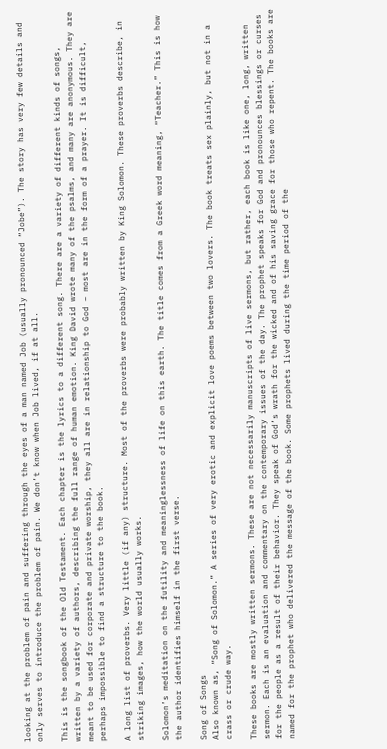looking at the problem of pain and suffering through the eyes of a man named Job (usually pronounced “Jobe”). The story has very few details and only serves to introduce the problem of pain. We don’t know when Job lived, if at all.

This is the songbook of the Old Testament. Each chapter is the lyrics to a different song. There are a variety of different kinds of songs, written by a variety of authors, describing the full range of human emotion. King David wrote many of the psalms, and many are anonymous. They are meant to be used for corporate and private worship, they all are in relationship to God – most are in the form of a prayer. It is difficult, perhaps impossible to find a structure to the book.

A long list of proverbs. Very little (if any) structure. Most of the proverbs were probably written by King Solomon. These proverbs describe, in striking images, how the world usually works.

Solomon’s meditation on the futility and meaninglessness of life on this earth. The title comes from a Greek word meaning, “Teacher.” This is how the author identifies himself in the first verse.

Song of Songs
Also known as, “Song of Solomon.” A series of very erotic and explicit love poems between two lovers. The book treats sex plainly, but not in a crass or crude way.

These books are mostly written sermons. These are not necessarily manuscripts of live sermons, but rather, each book is like one, long, written sermon. Each is an evaluation and commentary on the contemporary issues of the day. The prophet speaks for God and pronounces blessings or curses for the people as a result of their behavior. They speak of God’s wrath for the wicked and of his saving grace for those who repent. The books are named for the prophet who delivered the message of the book. Some prophets lived during the time period of the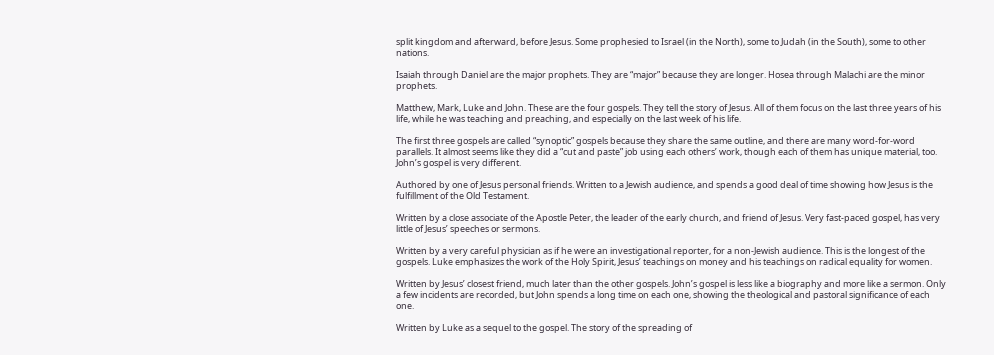split kingdom and afterward, before Jesus. Some prophesied to Israel (in the North), some to Judah (in the South), some to other nations.

Isaiah through Daniel are the major prophets. They are “major” because they are longer. Hosea through Malachi are the minor prophets.

Matthew, Mark, Luke and John. These are the four gospels. They tell the story of Jesus. All of them focus on the last three years of his life, while he was teaching and preaching, and especially on the last week of his life.

The first three gospels are called “synoptic” gospels because they share the same outline, and there are many word-for-word parallels. It almost seems like they did a “cut and paste” job using each others’ work, though each of them has unique material, too. John’s gospel is very different.

Authored by one of Jesus personal friends. Written to a Jewish audience, and spends a good deal of time showing how Jesus is the fulfillment of the Old Testament.

Written by a close associate of the Apostle Peter, the leader of the early church, and friend of Jesus. Very fast-paced gospel, has very little of Jesus’ speeches or sermons.

Written by a very careful physician as if he were an investigational reporter, for a non-Jewish audience. This is the longest of the gospels. Luke emphasizes the work of the Holy Spirit, Jesus’ teachings on money and his teachings on radical equality for women.

Written by Jesus’ closest friend, much later than the other gospels. John’s gospel is less like a biography and more like a sermon. Only a few incidents are recorded, but John spends a long time on each one, showing the theological and pastoral significance of each one.

Written by Luke as a sequel to the gospel. The story of the spreading of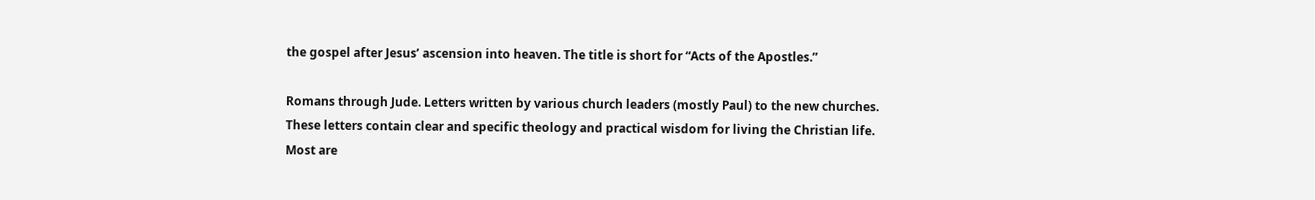the gospel after Jesus’ ascension into heaven. The title is short for “Acts of the Apostles.”

Romans through Jude. Letters written by various church leaders (mostly Paul) to the new churches. These letters contain clear and specific theology and practical wisdom for living the Christian life. Most are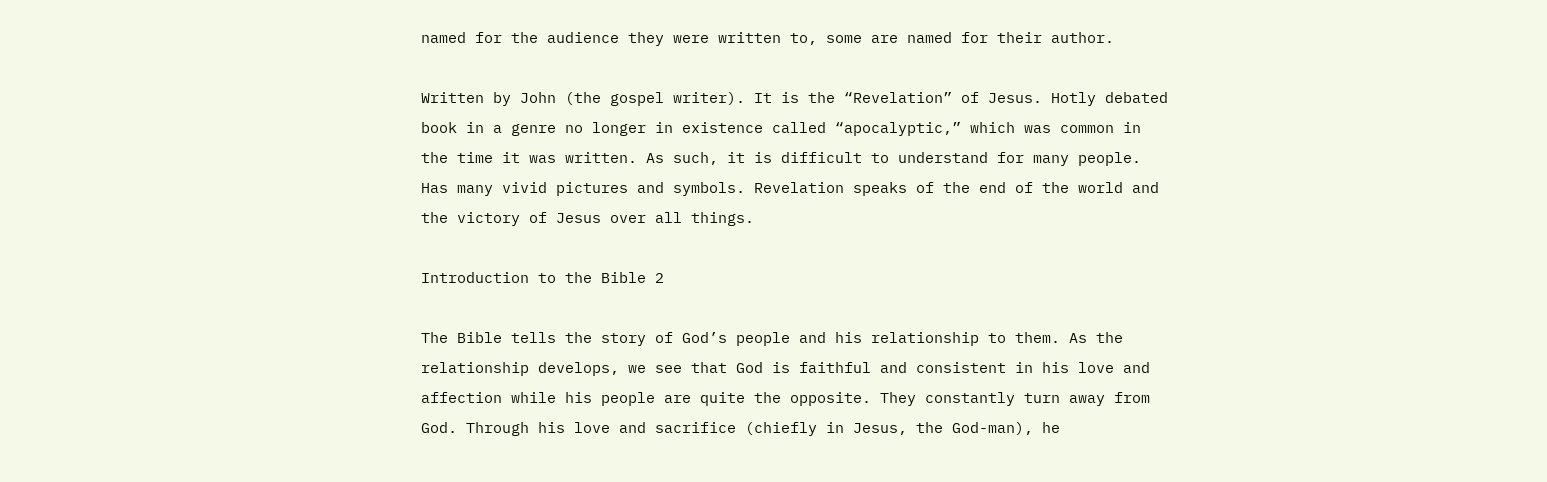named for the audience they were written to, some are named for their author.

Written by John (the gospel writer). It is the “Revelation” of Jesus. Hotly debated book in a genre no longer in existence called “apocalyptic,” which was common in the time it was written. As such, it is difficult to understand for many people. Has many vivid pictures and symbols. Revelation speaks of the end of the world and the victory of Jesus over all things.

Introduction to the Bible 2

The Bible tells the story of God’s people and his relationship to them. As the relationship develops, we see that God is faithful and consistent in his love and affection while his people are quite the opposite. They constantly turn away from God. Through his love and sacrifice (chiefly in Jesus, the God-man), he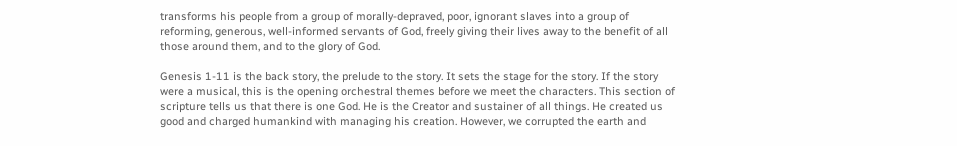transforms his people from a group of morally-depraved, poor, ignorant slaves into a group of reforming, generous, well-informed servants of God, freely giving their lives away to the benefit of all those around them, and to the glory of God.

Genesis 1-11 is the back story, the prelude to the story. It sets the stage for the story. If the story were a musical, this is the opening orchestral themes before we meet the characters. This section of scripture tells us that there is one God. He is the Creator and sustainer of all things. He created us good and charged humankind with managing his creation. However, we corrupted the earth and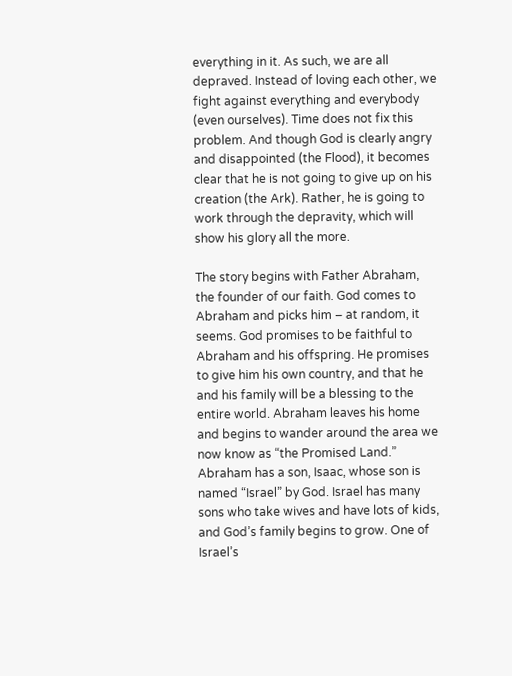everything in it. As such, we are all depraved. Instead of loving each other, we fight against everything and everybody (even ourselves). Time does not fix this problem. And though God is clearly angry and disappointed (the Flood), it becomes clear that he is not going to give up on his creation (the Ark). Rather, he is going to work through the depravity, which will show his glory all the more.

The story begins with Father Abraham, the founder of our faith. God comes to Abraham and picks him – at random, it seems. God promises to be faithful to Abraham and his offspring. He promises to give him his own country, and that he and his family will be a blessing to the entire world. Abraham leaves his home and begins to wander around the area we now know as “the Promised Land.” Abraham has a son, Isaac, whose son is named “Israel” by God. Israel has many sons who take wives and have lots of kids, and God’s family begins to grow. One of Israel’s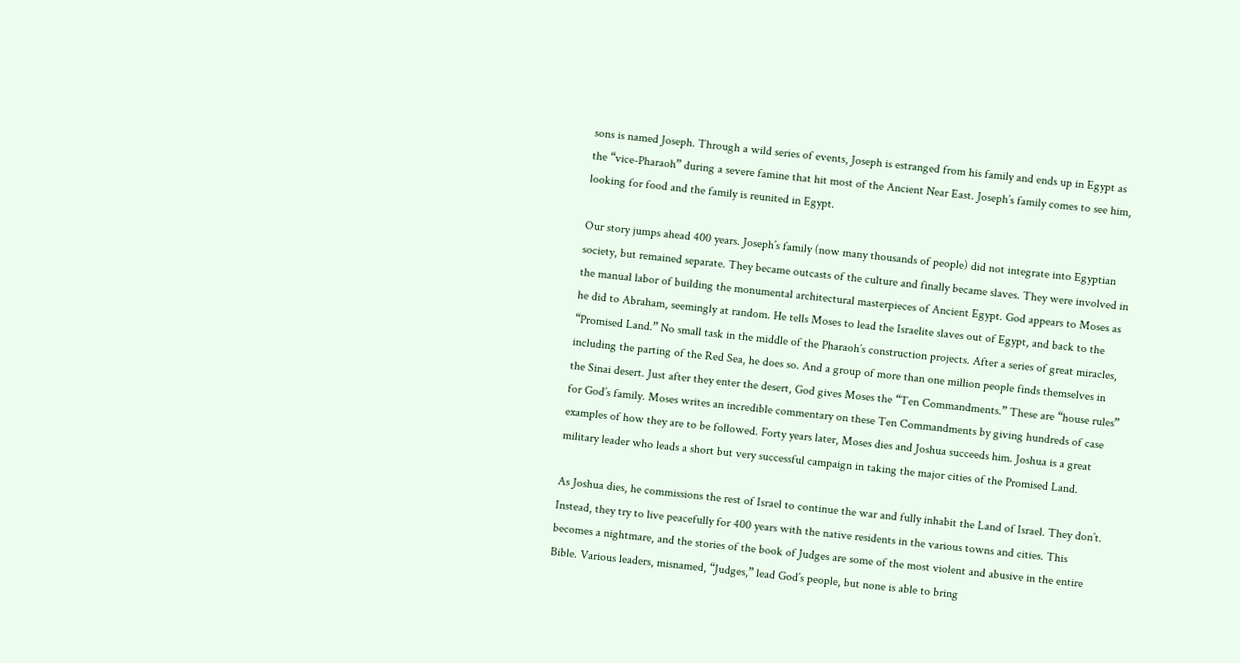sons is named Joseph. Through a wild series of events, Joseph is estranged from his family and ends up in Egypt as the “vice-Pharaoh” during a severe famine that hit most of the Ancient Near East. Joseph’s family comes to see him, looking for food and the family is reunited in Egypt.

Our story jumps ahead 400 years. Joseph’s family (now many thousands of people) did not integrate into Egyptian society, but remained separate. They became outcasts of the culture and finally became slaves. They were involved in the manual labor of building the monumental architectural masterpieces of Ancient Egypt. God appears to Moses as he did to Abraham, seemingly at random. He tells Moses to lead the Israelite slaves out of Egypt, and back to the “Promised Land.” No small task in the middle of the Pharaoh’s construction projects. After a series of great miracles, including the parting of the Red Sea, he does so. And a group of more than one million people finds themselves in the Sinai desert. Just after they enter the desert, God gives Moses the “Ten Commandments.” These are “house rules” for God’s family. Moses writes an incredible commentary on these Ten Commandments by giving hundreds of case examples of how they are to be followed. Forty years later, Moses dies and Joshua succeeds him. Joshua is a great military leader who leads a short but very successful campaign in taking the major cities of the Promised Land.

As Joshua dies, he commissions the rest of Israel to continue the war and fully inhabit the Land of Israel. They don’t. Instead, they try to live peacefully for 400 years with the native residents in the various towns and cities. This becomes a nightmare, and the stories of the book of Judges are some of the most violent and abusive in the entire Bible. Various leaders, misnamed, “Judges,” lead God’s people, but none is able to bring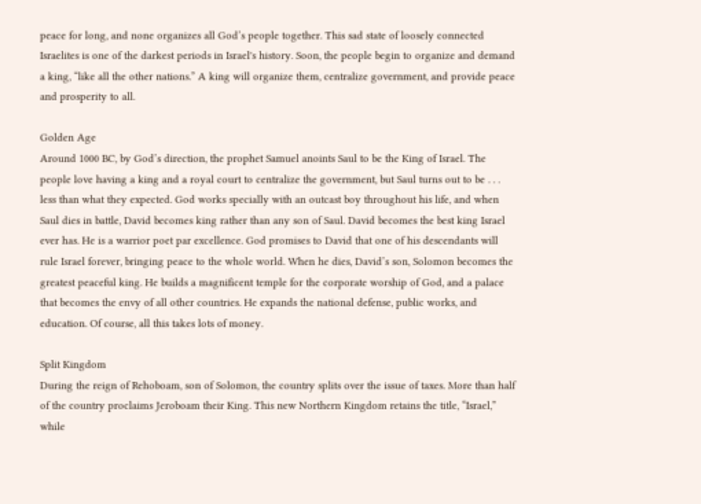peace for long, and none organizes all God’s people together. This sad state of loosely connected Israelites is one of the darkest periods in Israel's history. Soon, the people begin to organize and demand a king, “like all the other nations.” A king will organize them, centralize government, and provide peace and prosperity to all.

Golden Age
Around 1000 BC, by God’s direction, the prophet Samuel anoints Saul to be the King of Israel. The people love having a king and a royal court to centralize the government, but Saul turns out to be . . . less than what they expected. God works specially with an outcast boy throughout his life, and when Saul dies in battle, David becomes king rather than any son of Saul. David becomes the best king Israel ever has. He is a warrior poet par excellence. God promises to David that one of his descendants will rule Israel forever, bringing peace to the whole world. When he dies, David’s son, Solomon becomes the greatest peaceful king. He builds a magnificent temple for the corporate worship of God, and a palace that becomes the envy of all other countries. He expands the national defense, public works, and education. Of course, all this takes lots of money.

Split Kingdom
During the reign of Rehoboam, son of Solomon, the country splits over the issue of taxes. More than half of the country proclaims Jeroboam their King. This new Northern Kingdom retains the title, “Israel,” while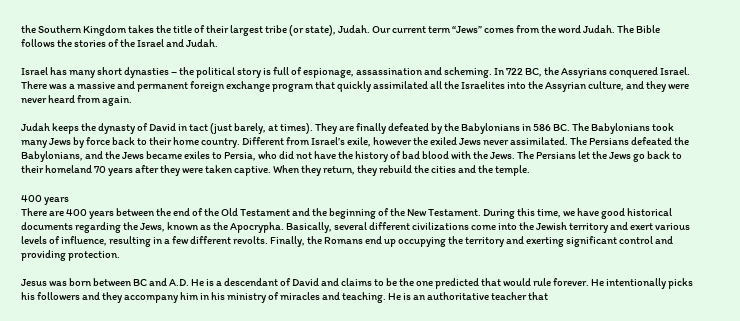the Southern Kingdom takes the title of their largest tribe (or state), Judah. Our current term “Jews” comes from the word Judah. The Bible follows the stories of the Israel and Judah.

Israel has many short dynasties – the political story is full of espionage, assassination and scheming. In 722 BC, the Assyrians conquered Israel. There was a massive and permanent foreign exchange program that quickly assimilated all the Israelites into the Assyrian culture, and they were never heard from again.

Judah keeps the dynasty of David in tact (just barely, at times). They are finally defeated by the Babylonians in 586 BC. The Babylonians took many Jews by force back to their home country. Different from Israel’s exile, however the exiled Jews never assimilated. The Persians defeated the Babylonians, and the Jews became exiles to Persia, who did not have the history of bad blood with the Jews. The Persians let the Jews go back to their homeland 70 years after they were taken captive. When they return, they rebuild the cities and the temple.

400 years
There are 400 years between the end of the Old Testament and the beginning of the New Testament. During this time, we have good historical documents regarding the Jews, known as the Apocrypha. Basically, several different civilizations come into the Jewish territory and exert various levels of influence, resulting in a few different revolts. Finally, the Romans end up occupying the territory and exerting significant control and providing protection.

Jesus was born between BC and A.D. He is a descendant of David and claims to be the one predicted that would rule forever. He intentionally picks his followers and they accompany him in his ministry of miracles and teaching. He is an authoritative teacher that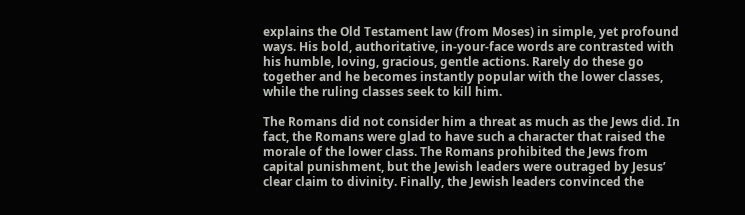explains the Old Testament law (from Moses) in simple, yet profound ways. His bold, authoritative, in-your-face words are contrasted with his humble, loving, gracious, gentle actions. Rarely do these go together and he becomes instantly popular with the lower classes, while the ruling classes seek to kill him.

The Romans did not consider him a threat as much as the Jews did. In fact, the Romans were glad to have such a character that raised the morale of the lower class. The Romans prohibited the Jews from capital punishment, but the Jewish leaders were outraged by Jesus’ clear claim to divinity. Finally, the Jewish leaders convinced the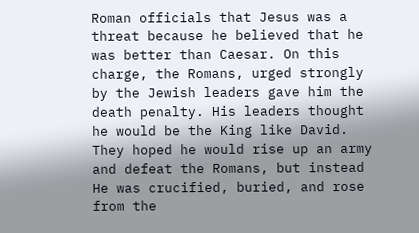Roman officials that Jesus was a threat because he believed that he was better than Caesar. On this charge, the Romans, urged strongly by the Jewish leaders gave him the death penalty. His leaders thought he would be the King like David. They hoped he would rise up an army and defeat the Romans, but instead He was crucified, buried, and rose from the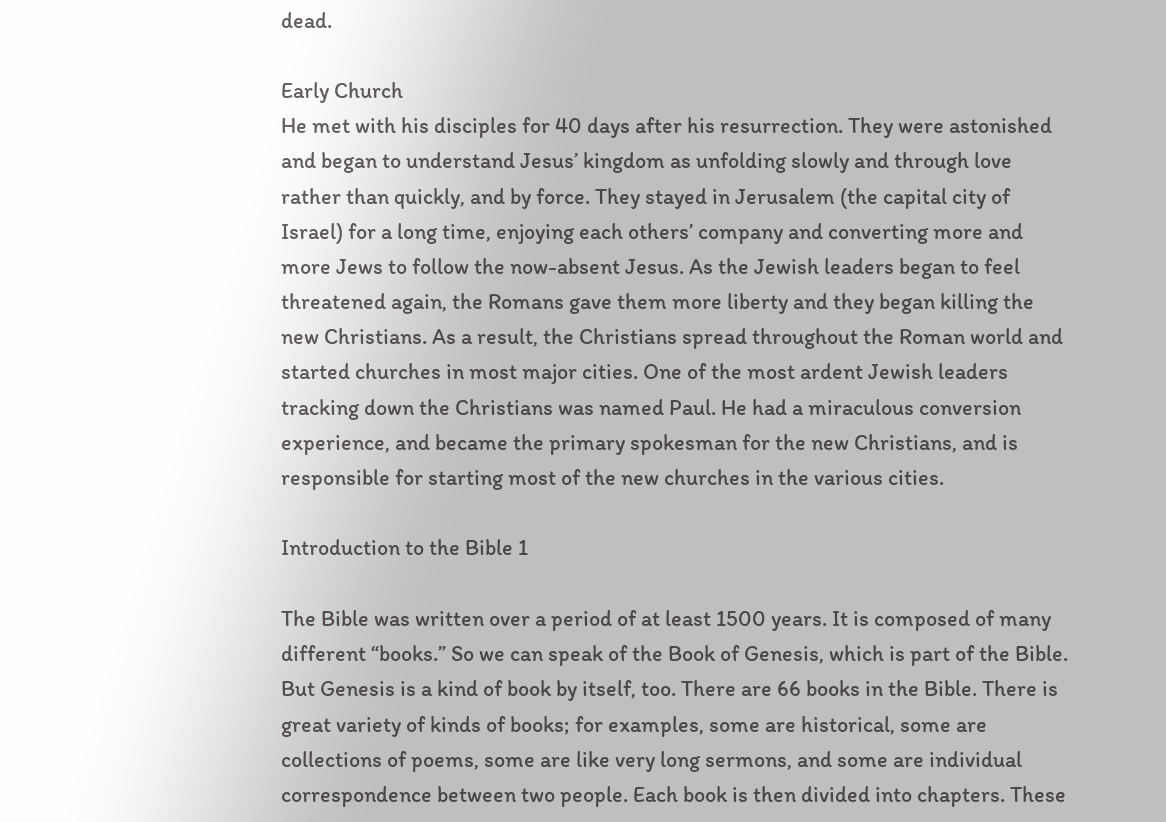dead.

Early Church
He met with his disciples for 40 days after his resurrection. They were astonished and began to understand Jesus’ kingdom as unfolding slowly and through love rather than quickly, and by force. They stayed in Jerusalem (the capital city of Israel) for a long time, enjoying each others’ company and converting more and more Jews to follow the now-absent Jesus. As the Jewish leaders began to feel threatened again, the Romans gave them more liberty and they began killing the new Christians. As a result, the Christians spread throughout the Roman world and started churches in most major cities. One of the most ardent Jewish leaders tracking down the Christians was named Paul. He had a miraculous conversion experience, and became the primary spokesman for the new Christians, and is responsible for starting most of the new churches in the various cities.

Introduction to the Bible 1

The Bible was written over a period of at least 1500 years. It is composed of many different “books.” So we can speak of the Book of Genesis, which is part of the Bible. But Genesis is a kind of book by itself, too. There are 66 books in the Bible. There is great variety of kinds of books; for examples, some are historical, some are collections of poems, some are like very long sermons, and some are individual correspondence between two people. Each book is then divided into chapters. These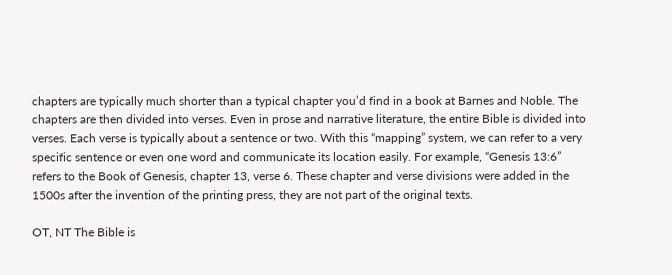chapters are typically much shorter than a typical chapter you’d find in a book at Barnes and Noble. The chapters are then divided into verses. Even in prose and narrative literature, the entire Bible is divided into verses. Each verse is typically about a sentence or two. With this “mapping” system, we can refer to a very specific sentence or even one word and communicate its location easily. For example, “Genesis 13:6” refers to the Book of Genesis, chapter 13, verse 6. These chapter and verse divisions were added in the 1500s after the invention of the printing press, they are not part of the original texts.

OT, NT The Bible is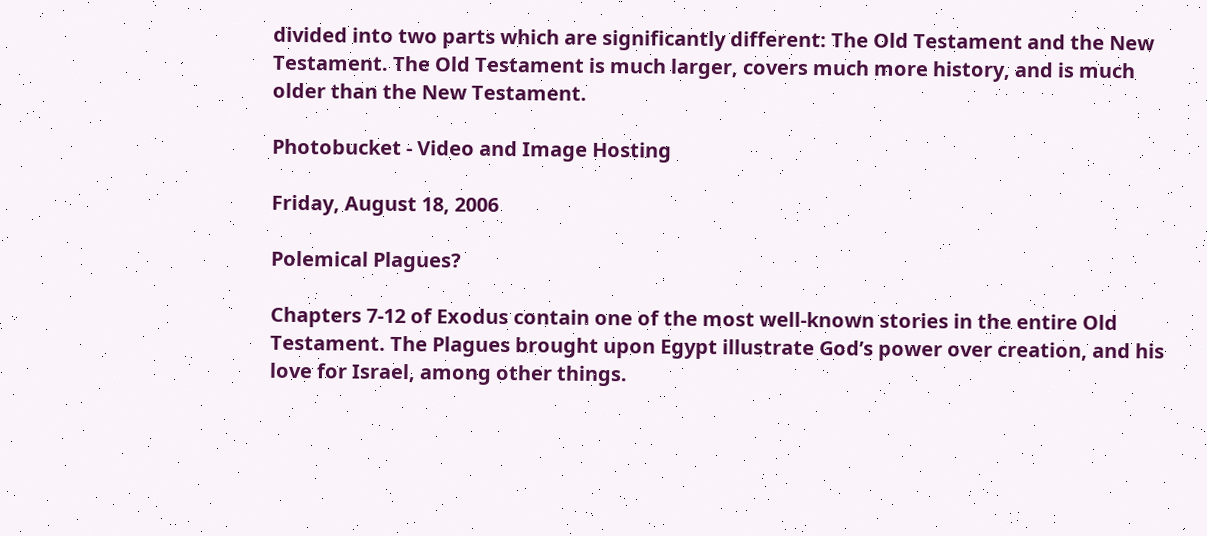divided into two parts which are significantly different: The Old Testament and the New Testament. The Old Testament is much larger, covers much more history, and is much older than the New Testament.

Photobucket - Video and Image Hosting

Friday, August 18, 2006

Polemical Plagues?

Chapters 7-12 of Exodus contain one of the most well-known stories in the entire Old Testament. The Plagues brought upon Egypt illustrate God’s power over creation, and his love for Israel, among other things.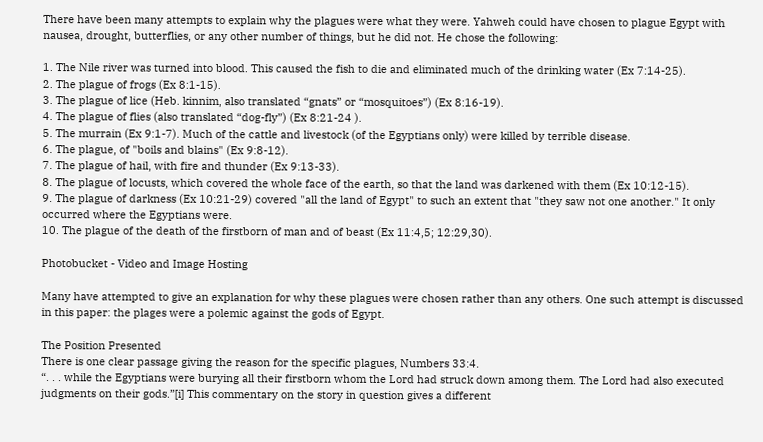There have been many attempts to explain why the plagues were what they were. Yahweh could have chosen to plague Egypt with nausea, drought, butterflies, or any other number of things, but he did not. He chose the following:

1. The Nile river was turned into blood. This caused the fish to die and eliminated much of the drinking water (Ex 7:14-25).
2. The plague of frogs (Ex 8:1-15).
3. The plague of lice (Heb. kinnim, also translated “gnats” or “mosquitoes”) (Ex 8:16-19).
4. The plague of flies (also translated “dog-fly”) (Ex 8:21-24 ).
5. The murrain (Ex 9:1-7). Much of the cattle and livestock (of the Egyptians only) were killed by terrible disease.
6. The plague, of "boils and blains" (Ex 9:8-12).
7. The plague of hail, with fire and thunder (Ex 9:13-33).
8. The plague of locusts, which covered the whole face of the earth, so that the land was darkened with them (Ex 10:12-15).
9. The plague of darkness (Ex 10:21-29) covered "all the land of Egypt" to such an extent that "they saw not one another." It only occurred where the Egyptians were.
10. The plague of the death of the firstborn of man and of beast (Ex 11:4,5; 12:29,30).

Photobucket - Video and Image Hosting

Many have attempted to give an explanation for why these plagues were chosen rather than any others. One such attempt is discussed in this paper: the plages were a polemic against the gods of Egypt.

The Position Presented
There is one clear passage giving the reason for the specific plagues, Numbers 33:4.
“. . . while the Egyptians were burying all their firstborn whom the Lord had struck down among them. The Lord had also executed judgments on their gods.”[i] This commentary on the story in question gives a different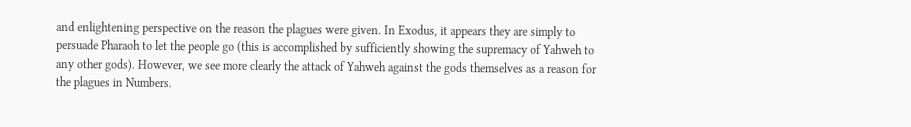and enlightening perspective on the reason the plagues were given. In Exodus, it appears they are simply to persuade Pharaoh to let the people go (this is accomplished by sufficiently showing the supremacy of Yahweh to any other gods). However, we see more clearly the attack of Yahweh against the gods themselves as a reason for the plagues in Numbers.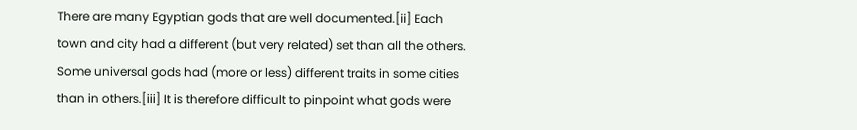There are many Egyptian gods that are well documented.[ii] Each town and city had a different (but very related) set than all the others. Some universal gods had (more or less) different traits in some cities than in others.[iii] It is therefore difficult to pinpoint what gods were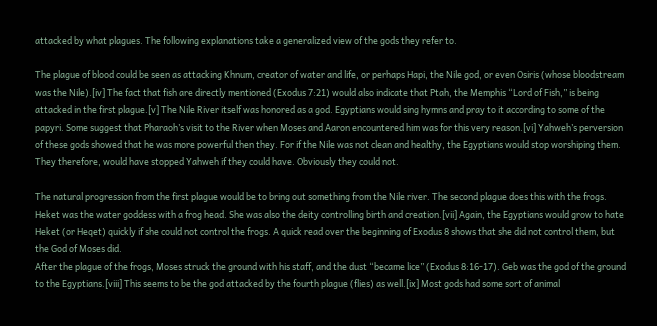attacked by what plagues. The following explanations take a generalized view of the gods they refer to.

The plague of blood could be seen as attacking Khnum, creator of water and life, or perhaps Hapi, the Nile god, or even Osiris (whose bloodstream was the Nile).[iv] The fact that fish are directly mentioned (Exodus 7:21) would also indicate that Ptah, the Memphis “Lord of Fish,” is being attacked in the first plague.[v] The Nile River itself was honored as a god. Egyptians would sing hymns and pray to it according to some of the papyri. Some suggest that Pharaoh’s visit to the River when Moses and Aaron encountered him was for this very reason.[vi] Yahweh’s perversion of these gods showed that he was more powerful then they. For if the Nile was not clean and healthy, the Egyptians would stop worshiping them. They therefore, would have stopped Yahweh if they could have. Obviously they could not.

The natural progression from the first plague would be to bring out something from the Nile river. The second plague does this with the frogs. Heket was the water goddess with a frog head. She was also the deity controlling birth and creation.[vii] Again, the Egyptians would grow to hate Heket (or Heqet) quickly if she could not control the frogs. A quick read over the beginning of Exodus 8 shows that she did not control them, but the God of Moses did.
After the plague of the frogs, Moses struck the ground with his staff, and the dust “became lice” (Exodus 8:16-17). Geb was the god of the ground to the Egyptians.[viii] This seems to be the god attacked by the fourth plague (flies) as well.[ix] Most gods had some sort of animal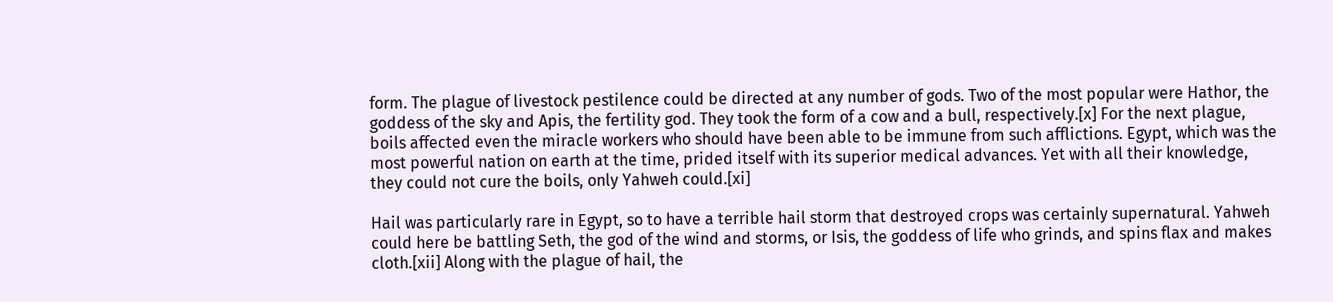form. The plague of livestock pestilence could be directed at any number of gods. Two of the most popular were Hathor, the goddess of the sky and Apis, the fertility god. They took the form of a cow and a bull, respectively.[x] For the next plague, boils affected even the miracle workers who should have been able to be immune from such afflictions. Egypt, which was the most powerful nation on earth at the time, prided itself with its superior medical advances. Yet with all their knowledge, they could not cure the boils, only Yahweh could.[xi]

Hail was particularly rare in Egypt, so to have a terrible hail storm that destroyed crops was certainly supernatural. Yahweh could here be battling Seth, the god of the wind and storms, or Isis, the goddess of life who grinds, and spins flax and makes cloth.[xii] Along with the plague of hail, the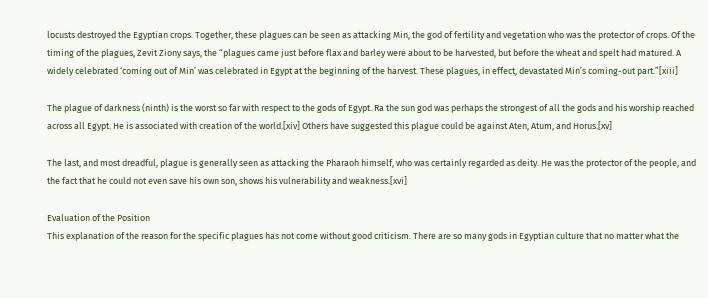locusts destroyed the Egyptian crops. Together, these plagues can be seen as attacking Min, the god of fertility and vegetation who was the protector of crops. Of the timing of the plagues, Zevit Ziony says, the “plagues came just before flax and barley were about to be harvested, but before the wheat and spelt had matured. A widely celebrated ‘coming out of Min’ was celebrated in Egypt at the beginning of the harvest. These plagues, in effect, devastated Min’s coming-out part.”[xiii]

The plague of darkness (ninth) is the worst so far with respect to the gods of Egypt. Ra the sun god was perhaps the strongest of all the gods and his worship reached across all Egypt. He is associated with creation of the world.[xiv] Others have suggested this plague could be against Aten, Atum, and Horus.[xv]

The last, and most dreadful, plague is generally seen as attacking the Pharaoh himself, who was certainly regarded as deity. He was the protector of the people, and the fact that he could not even save his own son, shows his vulnerability and weakness.[xvi]

Evaluation of the Position
This explanation of the reason for the specific plagues has not come without good criticism. There are so many gods in Egyptian culture that no matter what the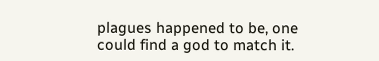plagues happened to be, one could find a god to match it.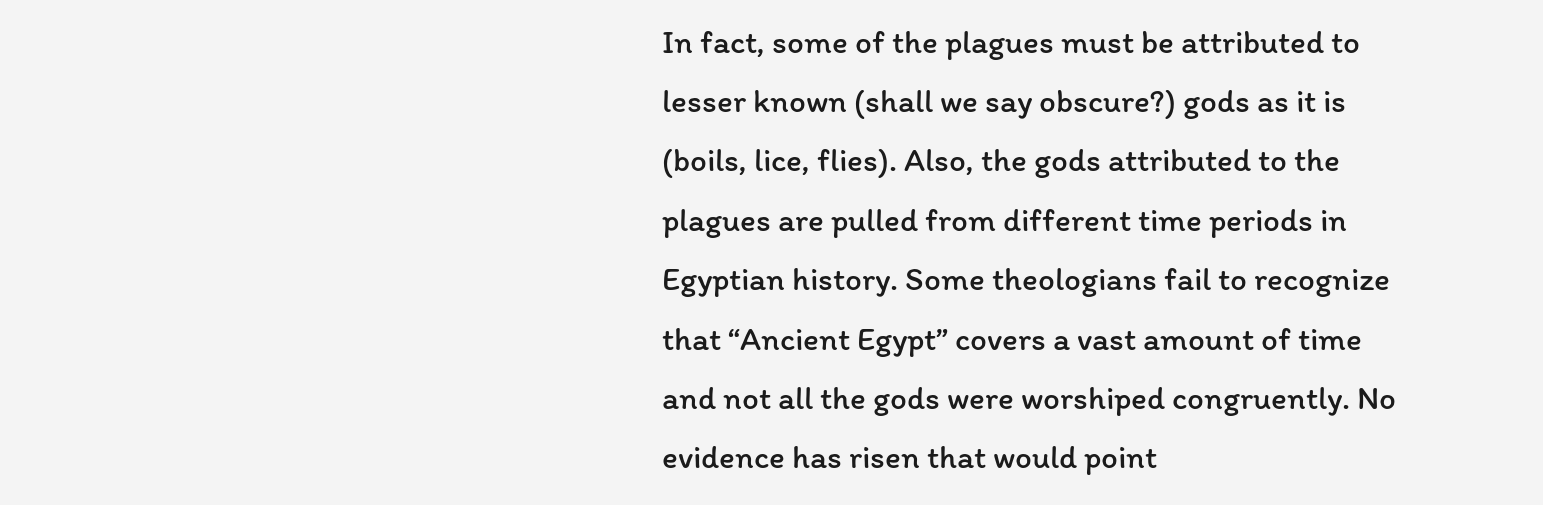In fact, some of the plagues must be attributed to lesser known (shall we say obscure?) gods as it is (boils, lice, flies). Also, the gods attributed to the plagues are pulled from different time periods in Egyptian history. Some theologians fail to recognize that “Ancient Egypt” covers a vast amount of time and not all the gods were worshiped congruently. No evidence has risen that would point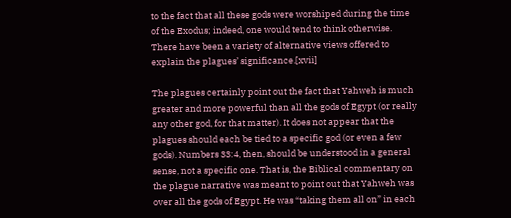to the fact that all these gods were worshiped during the time of the Exodus; indeed, one would tend to think otherwise. There have been a variety of alternative views offered to explain the plagues’ significance.[xvii]

The plagues certainly point out the fact that Yahweh is much greater and more powerful than all the gods of Egypt (or really any other god, for that matter). It does not appear that the plagues should each be tied to a specific god (or even a few gods). Numbers 33:4, then, should be understood in a general sense, not a specific one. That is, the Biblical commentary on the plague narrative was meant to point out that Yahweh was over all the gods of Egypt. He was “taking them all on” in each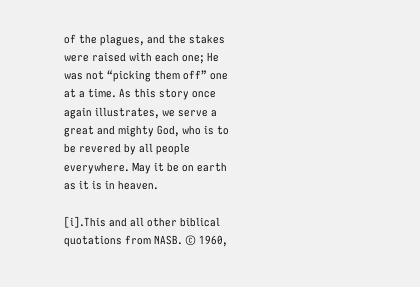of the plagues, and the stakes were raised with each one; He was not “picking them off” one at a time. As this story once again illustrates, we serve a great and mighty God, who is to be revered by all people everywhere. May it be on earth as it is in heaven.

[i].This and all other biblical quotations from NASB. © 1960,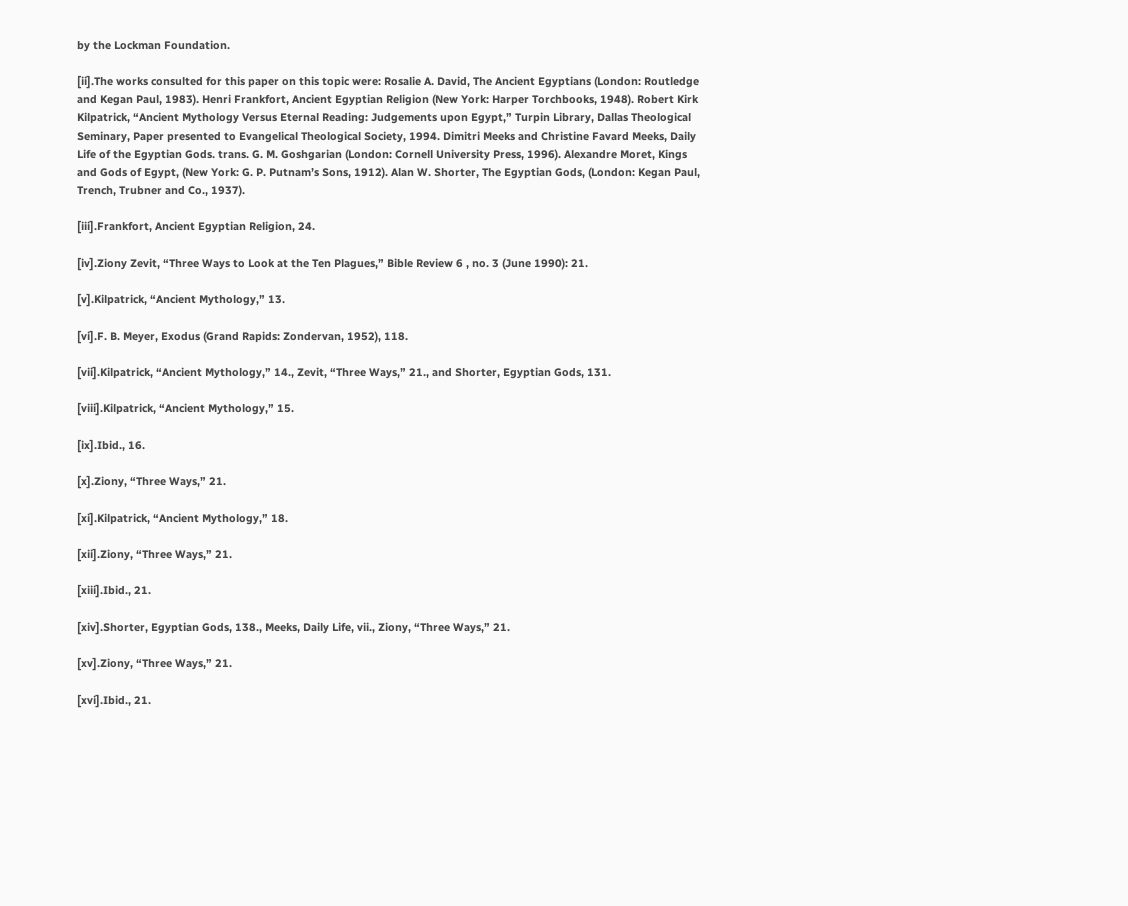by the Lockman Foundation.

[ii].The works consulted for this paper on this topic were: Rosalie A. David, The Ancient Egyptians (London: Routledge and Kegan Paul, 1983). Henri Frankfort, Ancient Egyptian Religion (New York: Harper Torchbooks, 1948). Robert Kirk Kilpatrick, “Ancient Mythology Versus Eternal Reading: Judgements upon Egypt,” Turpin Library, Dallas Theological Seminary, Paper presented to Evangelical Theological Society, 1994. Dimitri Meeks and Christine Favard Meeks, Daily Life of the Egyptian Gods. trans. G. M. Goshgarian (London: Cornell University Press, 1996). Alexandre Moret, Kings and Gods of Egypt, (New York: G. P. Putnam’s Sons, 1912). Alan W. Shorter, The Egyptian Gods, (London: Kegan Paul, Trench, Trubner and Co., 1937).

[iii].Frankfort, Ancient Egyptian Religion, 24.

[iv].Ziony Zevit, “Three Ways to Look at the Ten Plagues,” Bible Review 6 , no. 3 (June 1990): 21.

[v].Kilpatrick, “Ancient Mythology,” 13.

[vi].F. B. Meyer, Exodus (Grand Rapids: Zondervan, 1952), 118.

[vii].Kilpatrick, “Ancient Mythology,” 14., Zevit, “Three Ways,” 21., and Shorter, Egyptian Gods, 131.

[viii].Kilpatrick, “Ancient Mythology,” 15.

[ix].Ibid., 16.

[x].Ziony, “Three Ways,” 21.

[xi].Kilpatrick, “Ancient Mythology,” 18.

[xii].Ziony, “Three Ways,” 21.

[xiii].Ibid., 21.

[xiv].Shorter, Egyptian Gods, 138., Meeks, Daily Life, vii., Ziony, “Three Ways,” 21.

[xv].Ziony, “Three Ways,” 21.

[xvi].Ibid., 21.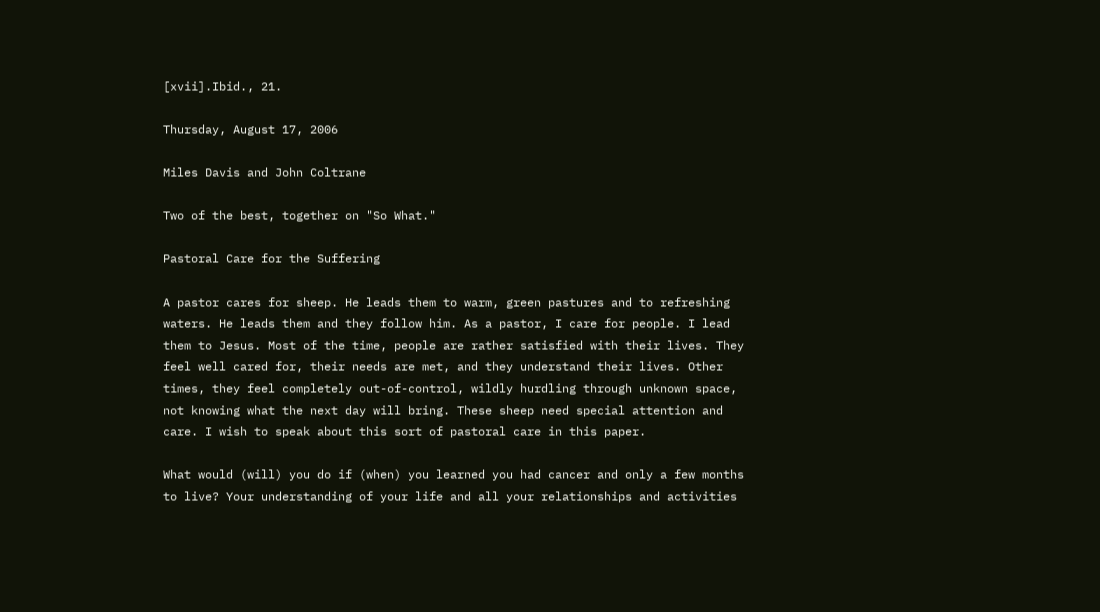[xvii].Ibid., 21.

Thursday, August 17, 2006

Miles Davis and John Coltrane

Two of the best, together on "So What."

Pastoral Care for the Suffering

A pastor cares for sheep. He leads them to warm, green pastures and to refreshing waters. He leads them and they follow him. As a pastor, I care for people. I lead them to Jesus. Most of the time, people are rather satisfied with their lives. They feel well cared for, their needs are met, and they understand their lives. Other times, they feel completely out-of-control, wildly hurdling through unknown space, not knowing what the next day will bring. These sheep need special attention and care. I wish to speak about this sort of pastoral care in this paper.

What would (will) you do if (when) you learned you had cancer and only a few months to live? Your understanding of your life and all your relationships and activities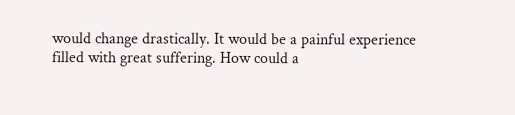would change drastically. It would be a painful experience filled with great suffering. How could a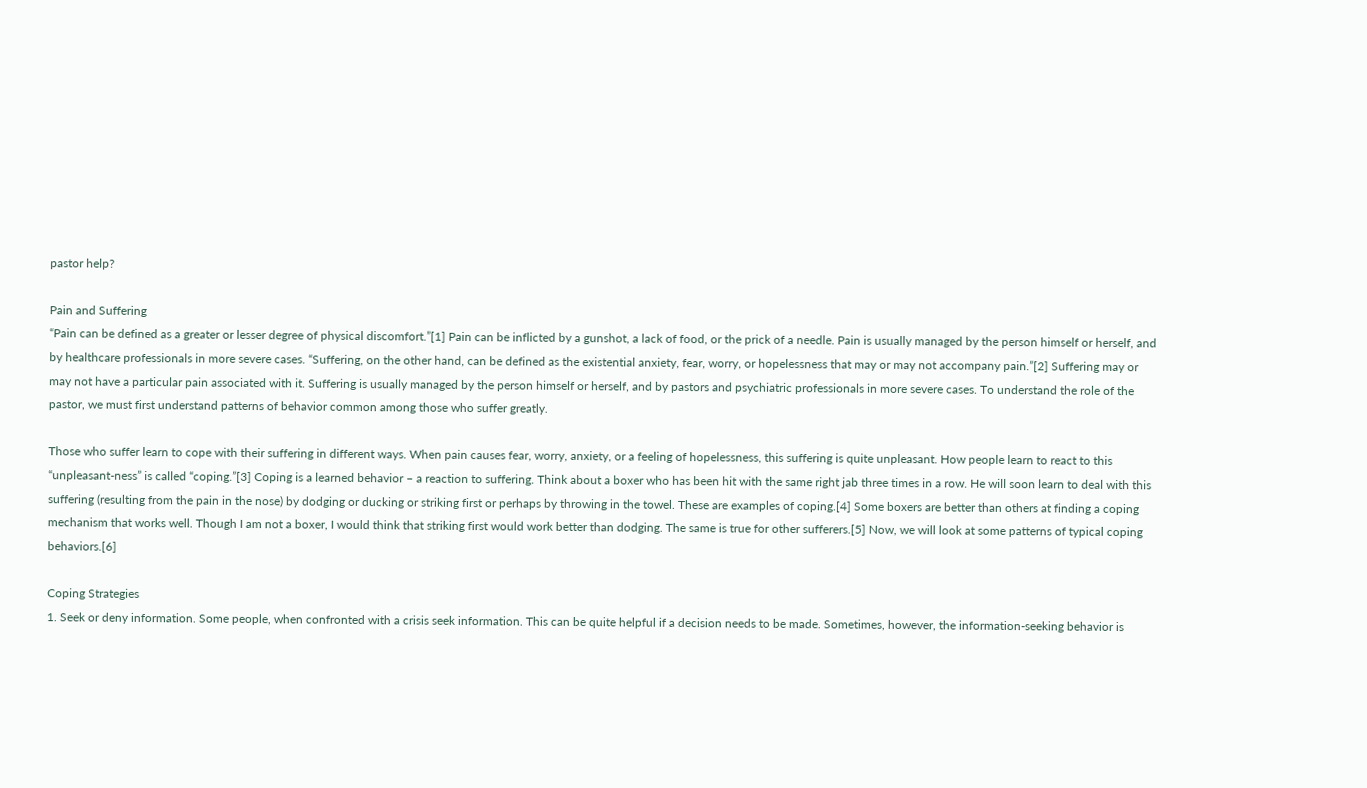pastor help?

Pain and Suffering
“Pain can be defined as a greater or lesser degree of physical discomfort.”[1] Pain can be inflicted by a gunshot, a lack of food, or the prick of a needle. Pain is usually managed by the person himself or herself, and by healthcare professionals in more severe cases. “Suffering, on the other hand, can be defined as the existential anxiety, fear, worry, or hopelessness that may or may not accompany pain.”[2] Suffering may or may not have a particular pain associated with it. Suffering is usually managed by the person himself or herself, and by pastors and psychiatric professionals in more severe cases. To understand the role of the pastor, we must first understand patterns of behavior common among those who suffer greatly.

Those who suffer learn to cope with their suffering in different ways. When pain causes fear, worry, anxiety, or a feeling of hopelessness, this suffering is quite unpleasant. How people learn to react to this “unpleasant-ness” is called “coping.”[3] Coping is a learned behavior – a reaction to suffering. Think about a boxer who has been hit with the same right jab three times in a row. He will soon learn to deal with this suffering (resulting from the pain in the nose) by dodging or ducking or striking first or perhaps by throwing in the towel. These are examples of coping.[4] Some boxers are better than others at finding a coping mechanism that works well. Though I am not a boxer, I would think that striking first would work better than dodging. The same is true for other sufferers.[5] Now, we will look at some patterns of typical coping behaviors.[6]

Coping Strategies
1. Seek or deny information. Some people, when confronted with a crisis seek information. This can be quite helpful if a decision needs to be made. Sometimes, however, the information-seeking behavior is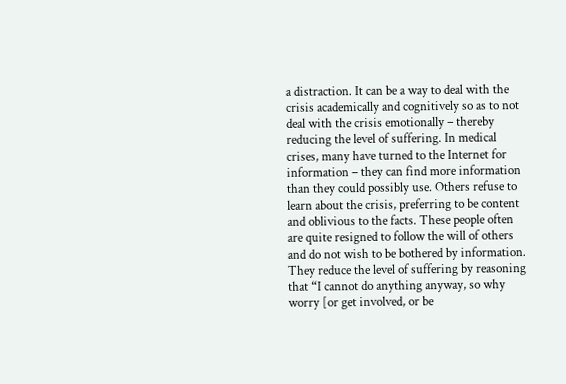a distraction. It can be a way to deal with the crisis academically and cognitively so as to not deal with the crisis emotionally – thereby reducing the level of suffering. In medical crises, many have turned to the Internet for information – they can find more information than they could possibly use. Others refuse to learn about the crisis, preferring to be content and oblivious to the facts. These people often are quite resigned to follow the will of others and do not wish to be bothered by information. They reduce the level of suffering by reasoning that “I cannot do anything anyway, so why worry [or get involved, or be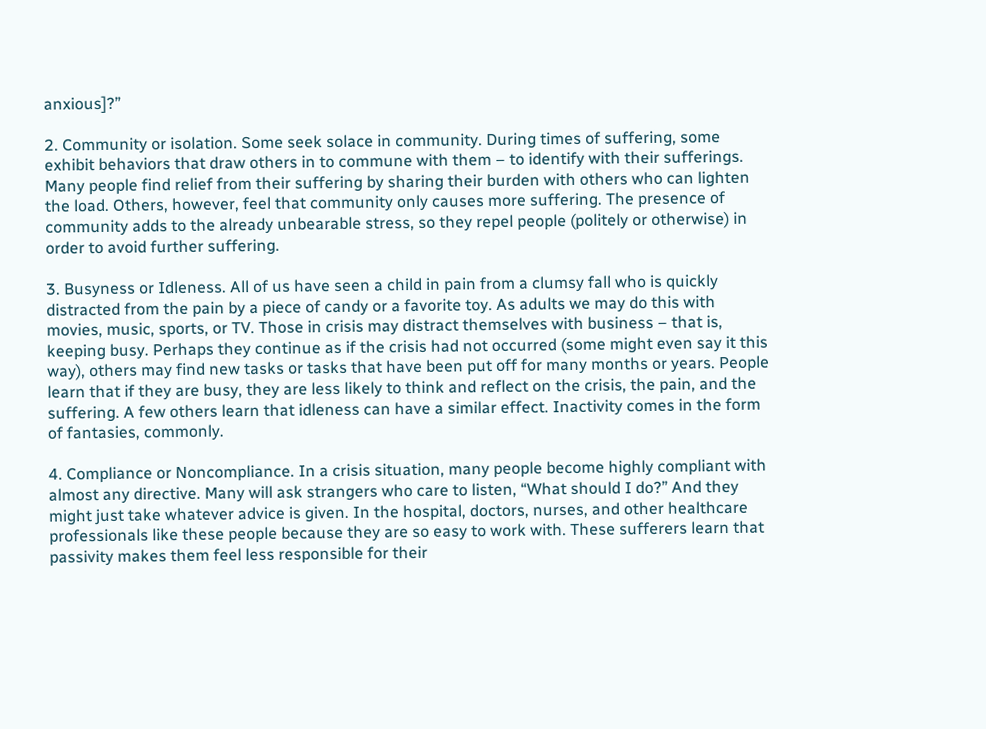anxious]?”

2. Community or isolation. Some seek solace in community. During times of suffering, some exhibit behaviors that draw others in to commune with them – to identify with their sufferings. Many people find relief from their suffering by sharing their burden with others who can lighten the load. Others, however, feel that community only causes more suffering. The presence of community adds to the already unbearable stress, so they repel people (politely or otherwise) in order to avoid further suffering.

3. Busyness or Idleness. All of us have seen a child in pain from a clumsy fall who is quickly distracted from the pain by a piece of candy or a favorite toy. As adults we may do this with movies, music, sports, or TV. Those in crisis may distract themselves with business – that is, keeping busy. Perhaps they continue as if the crisis had not occurred (some might even say it this way), others may find new tasks or tasks that have been put off for many months or years. People learn that if they are busy, they are less likely to think and reflect on the crisis, the pain, and the suffering. A few others learn that idleness can have a similar effect. Inactivity comes in the form of fantasies, commonly.

4. Compliance or Noncompliance. In a crisis situation, many people become highly compliant with almost any directive. Many will ask strangers who care to listen, “What should I do?” And they might just take whatever advice is given. In the hospital, doctors, nurses, and other healthcare professionals like these people because they are so easy to work with. These sufferers learn that passivity makes them feel less responsible for their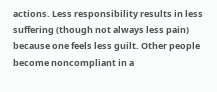actions. Less responsibility results in less suffering (though not always less pain) because one feels less guilt. Other people become noncompliant in a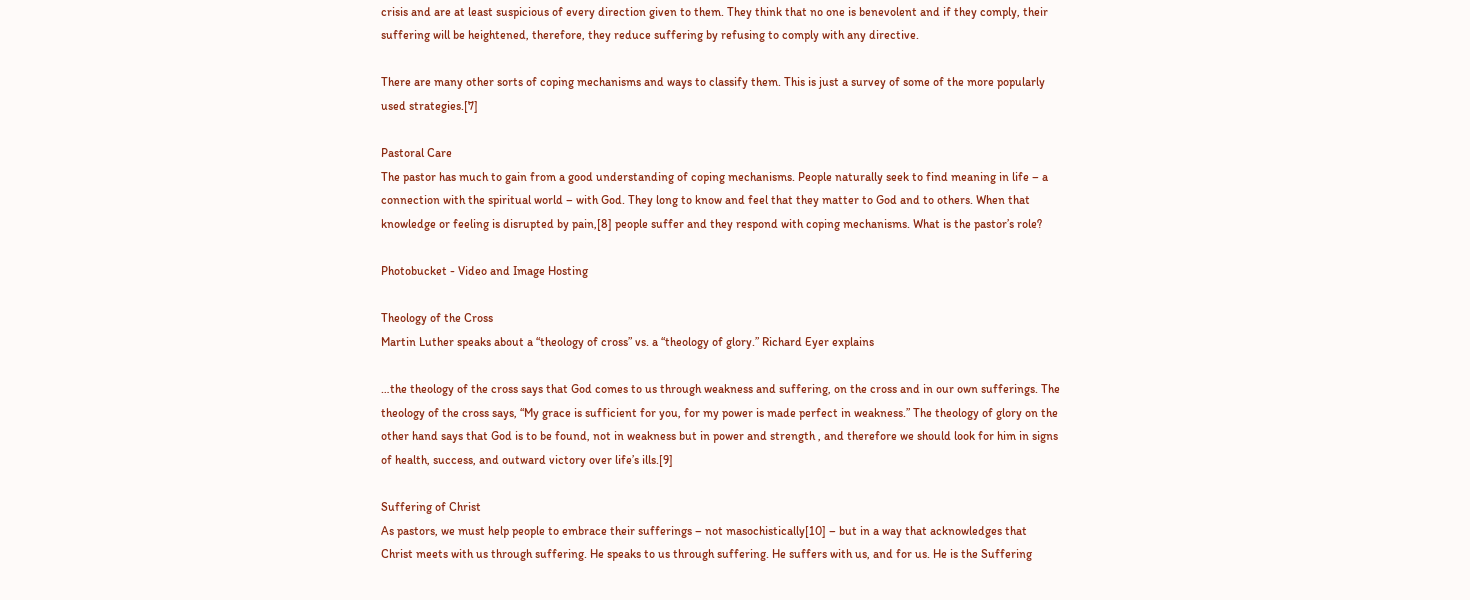crisis and are at least suspicious of every direction given to them. They think that no one is benevolent and if they comply, their suffering will be heightened, therefore, they reduce suffering by refusing to comply with any directive.

There are many other sorts of coping mechanisms and ways to classify them. This is just a survey of some of the more popularly used strategies.[7]

Pastoral Care
The pastor has much to gain from a good understanding of coping mechanisms. People naturally seek to find meaning in life – a connection with the spiritual world – with God. They long to know and feel that they matter to God and to others. When that knowledge or feeling is disrupted by pain,[8] people suffer and they respond with coping mechanisms. What is the pastor’s role?

Photobucket - Video and Image Hosting

Theology of the Cross
Martin Luther speaks about a “theology of cross” vs. a “theology of glory.” Richard Eyer explains

…the theology of the cross says that God comes to us through weakness and suffering, on the cross and in our own sufferings. The theology of the cross says, “My grace is sufficient for you, for my power is made perfect in weakness.” The theology of glory on the other hand says that God is to be found, not in weakness but in power and strength , and therefore we should look for him in signs of health, success, and outward victory over life’s ills.[9]

Suffering of Christ
As pastors, we must help people to embrace their sufferings – not masochistically[10] – but in a way that acknowledges that Christ meets with us through suffering. He speaks to us through suffering. He suffers with us, and for us. He is the Suffering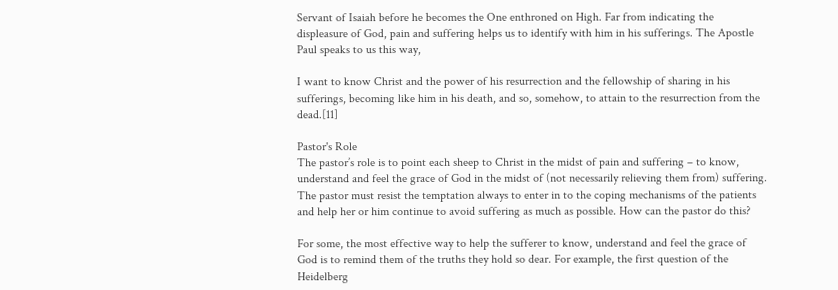Servant of Isaiah before he becomes the One enthroned on High. Far from indicating the displeasure of God, pain and suffering helps us to identify with him in his sufferings. The Apostle Paul speaks to us this way,

I want to know Christ and the power of his resurrection and the fellowship of sharing in his sufferings, becoming like him in his death, and so, somehow, to attain to the resurrection from the dead.[11]

Pastor's Role
The pastor’s role is to point each sheep to Christ in the midst of pain and suffering – to know, understand and feel the grace of God in the midst of (not necessarily relieving them from) suffering. The pastor must resist the temptation always to enter in to the coping mechanisms of the patients and help her or him continue to avoid suffering as much as possible. How can the pastor do this?

For some, the most effective way to help the sufferer to know, understand and feel the grace of God is to remind them of the truths they hold so dear. For example, the first question of the Heidelberg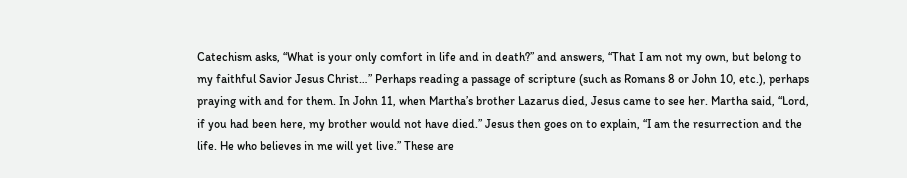Catechism asks, “What is your only comfort in life and in death?” and answers, “That I am not my own, but belong to my faithful Savior Jesus Christ…” Perhaps reading a passage of scripture (such as Romans 8 or John 10, etc.), perhaps praying with and for them. In John 11, when Martha’s brother Lazarus died, Jesus came to see her. Martha said, “Lord, if you had been here, my brother would not have died.” Jesus then goes on to explain, “I am the resurrection and the life. He who believes in me will yet live.” These are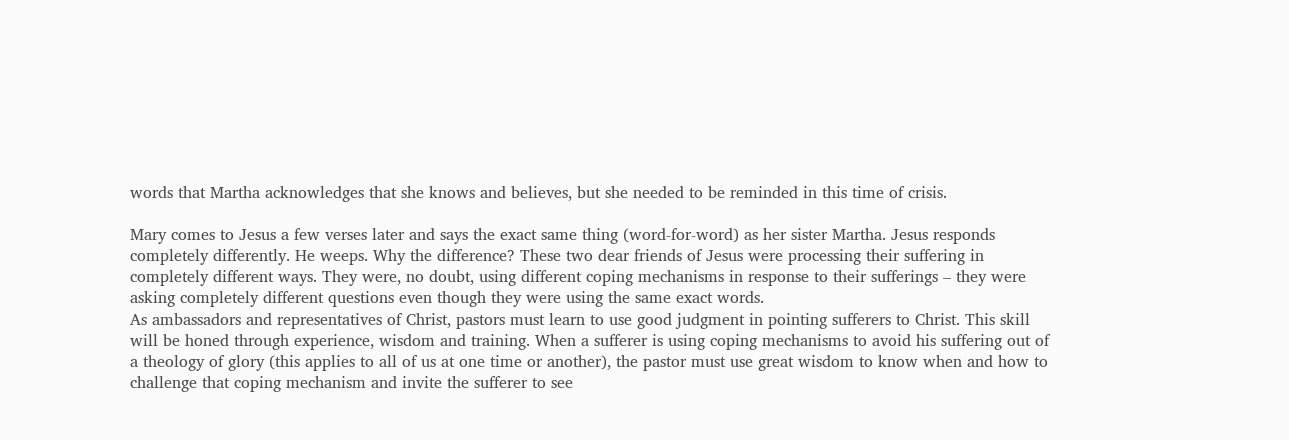words that Martha acknowledges that she knows and believes, but she needed to be reminded in this time of crisis.

Mary comes to Jesus a few verses later and says the exact same thing (word-for-word) as her sister Martha. Jesus responds completely differently. He weeps. Why the difference? These two dear friends of Jesus were processing their suffering in completely different ways. They were, no doubt, using different coping mechanisms in response to their sufferings – they were asking completely different questions even though they were using the same exact words.
As ambassadors and representatives of Christ, pastors must learn to use good judgment in pointing sufferers to Christ. This skill will be honed through experience, wisdom and training. When a sufferer is using coping mechanisms to avoid his suffering out of a theology of glory (this applies to all of us at one time or another), the pastor must use great wisdom to know when and how to challenge that coping mechanism and invite the sufferer to see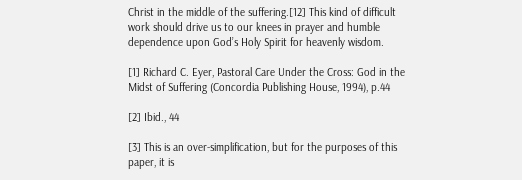Christ in the middle of the suffering.[12] This kind of difficult work should drive us to our knees in prayer and humble dependence upon God’s Holy Spirit for heavenly wisdom.

[1] Richard C. Eyer, Pastoral Care Under the Cross: God in the Midst of Suffering (Concordia Publishing House, 1994), p.44

[2] Ibid., 44

[3] This is an over-simplification, but for the purposes of this paper, it is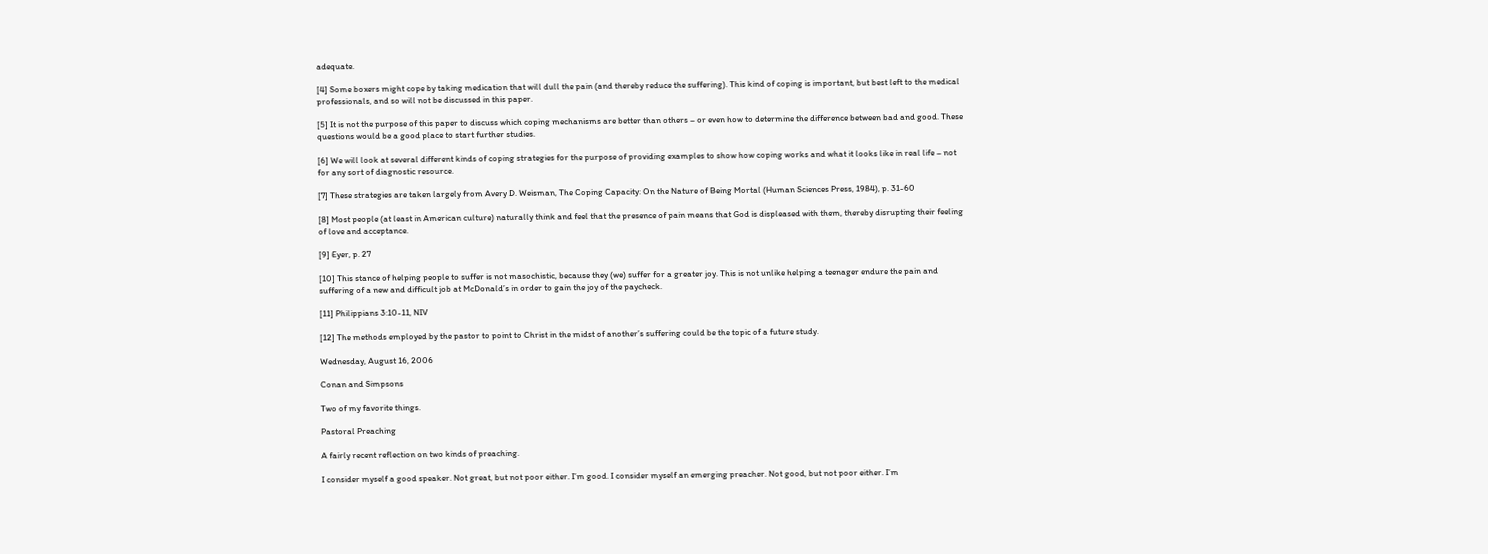adequate.

[4] Some boxers might cope by taking medication that will dull the pain (and thereby reduce the suffering). This kind of coping is important, but best left to the medical professionals, and so will not be discussed in this paper.

[5] It is not the purpose of this paper to discuss which coping mechanisms are better than others – or even how to determine the difference between bad and good. These questions would be a good place to start further studies.

[6] We will look at several different kinds of coping strategies for the purpose of providing examples to show how coping works and what it looks like in real life – not for any sort of diagnostic resource.

[7] These strategies are taken largely from Avery D. Weisman, The Coping Capacity: On the Nature of Being Mortal (Human Sciences Press, 1984), p. 31-60

[8] Most people (at least in American culture) naturally think and feel that the presence of pain means that God is displeased with them, thereby disrupting their feeling of love and acceptance.

[9] Eyer, p. 27

[10] This stance of helping people to suffer is not masochistic, because they (we) suffer for a greater joy. This is not unlike helping a teenager endure the pain and suffering of a new and difficult job at McDonald’s in order to gain the joy of the paycheck.

[11] Philippians 3:10-11, NIV

[12] The methods employed by the pastor to point to Christ in the midst of another’s suffering could be the topic of a future study.

Wednesday, August 16, 2006

Conan and Simpsons

Two of my favorite things.

Pastoral Preaching

A fairly recent reflection on two kinds of preaching.

I consider myself a good speaker. Not great, but not poor either. I’m good. I consider myself an emerging preacher. Not good, but not poor either. I’m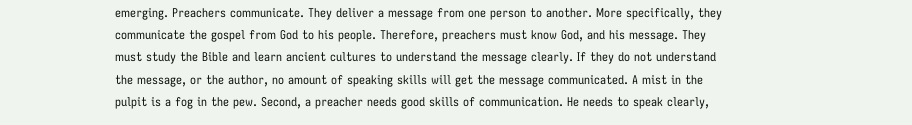emerging. Preachers communicate. They deliver a message from one person to another. More specifically, they communicate the gospel from God to his people. Therefore, preachers must know God, and his message. They must study the Bible and learn ancient cultures to understand the message clearly. If they do not understand the message, or the author, no amount of speaking skills will get the message communicated. A mist in the pulpit is a fog in the pew. Second, a preacher needs good skills of communication. He needs to speak clearly,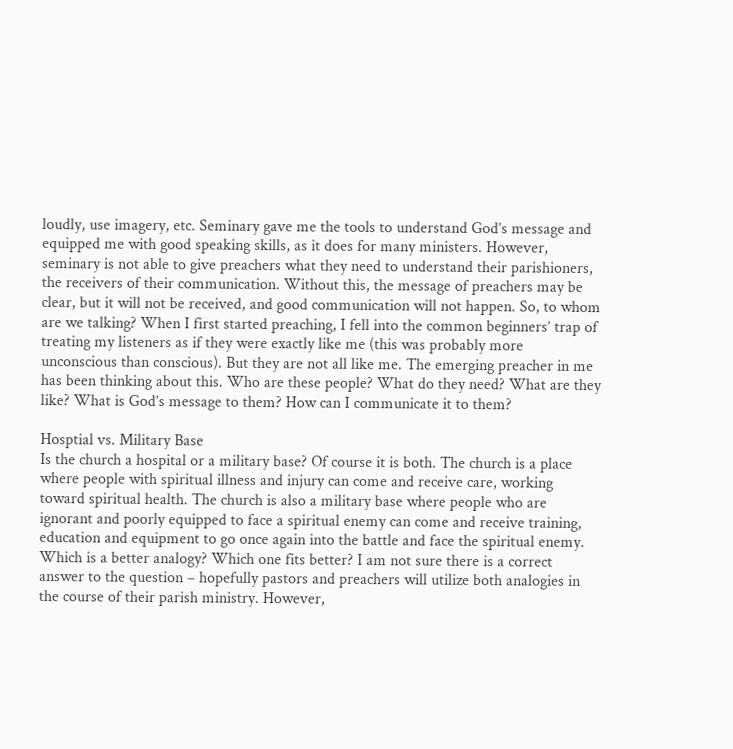loudly, use imagery, etc. Seminary gave me the tools to understand God’s message and equipped me with good speaking skills, as it does for many ministers. However, seminary is not able to give preachers what they need to understand their parishioners, the receivers of their communication. Without this, the message of preachers may be clear, but it will not be received, and good communication will not happen. So, to whom are we talking? When I first started preaching, I fell into the common beginners’ trap of treating my listeners as if they were exactly like me (this was probably more unconscious than conscious). But they are not all like me. The emerging preacher in me has been thinking about this. Who are these people? What do they need? What are they like? What is God’s message to them? How can I communicate it to them?

Hosptial vs. Military Base
Is the church a hospital or a military base? Of course it is both. The church is a place where people with spiritual illness and injury can come and receive care, working toward spiritual health. The church is also a military base where people who are ignorant and poorly equipped to face a spiritual enemy can come and receive training, education and equipment to go once again into the battle and face the spiritual enemy. Which is a better analogy? Which one fits better? I am not sure there is a correct answer to the question – hopefully pastors and preachers will utilize both analogies in the course of their parish ministry. However,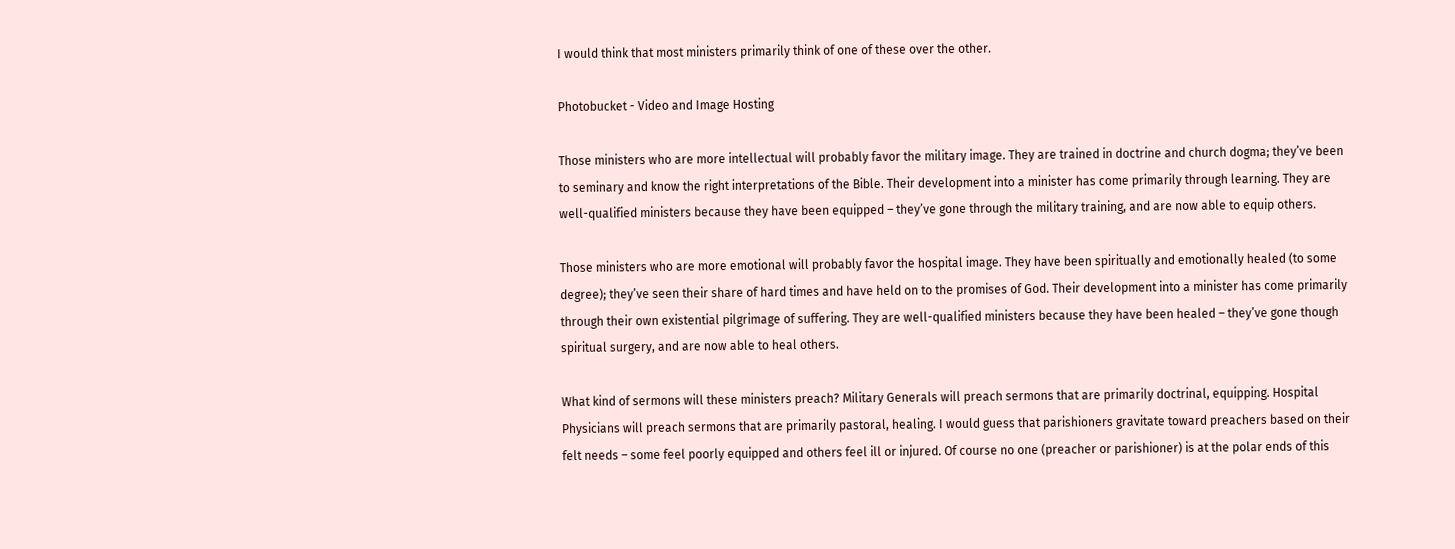I would think that most ministers primarily think of one of these over the other.

Photobucket - Video and Image Hosting

Those ministers who are more intellectual will probably favor the military image. They are trained in doctrine and church dogma; they’ve been to seminary and know the right interpretations of the Bible. Their development into a minister has come primarily through learning. They are well-qualified ministers because they have been equipped – they’ve gone through the military training, and are now able to equip others.

Those ministers who are more emotional will probably favor the hospital image. They have been spiritually and emotionally healed (to some degree); they’ve seen their share of hard times and have held on to the promises of God. Their development into a minister has come primarily through their own existential pilgrimage of suffering. They are well-qualified ministers because they have been healed – they’ve gone though spiritual surgery, and are now able to heal others.

What kind of sermons will these ministers preach? Military Generals will preach sermons that are primarily doctrinal, equipping. Hospital Physicians will preach sermons that are primarily pastoral, healing. I would guess that parishioners gravitate toward preachers based on their felt needs – some feel poorly equipped and others feel ill or injured. Of course no one (preacher or parishioner) is at the polar ends of this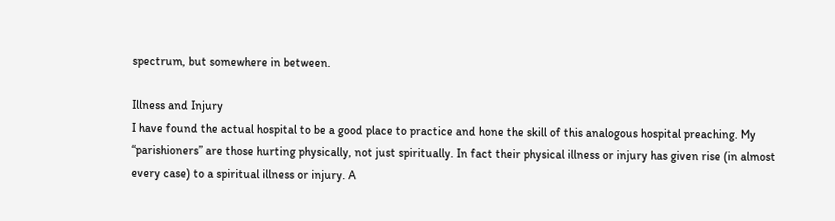spectrum, but somewhere in between.

Illness and Injury
I have found the actual hospital to be a good place to practice and hone the skill of this analogous hospital preaching. My “parishioners” are those hurting physically, not just spiritually. In fact their physical illness or injury has given rise (in almost every case) to a spiritual illness or injury. A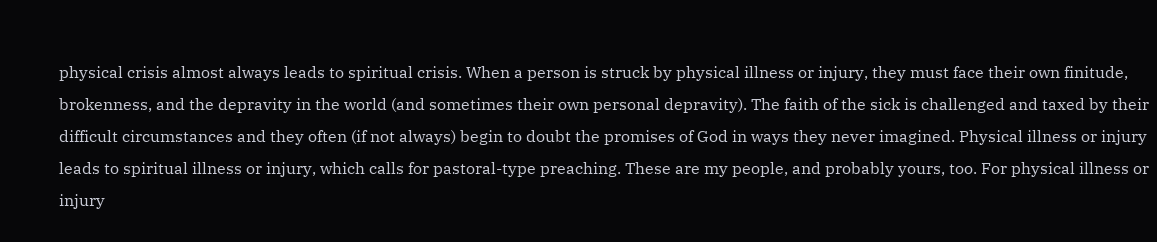physical crisis almost always leads to spiritual crisis. When a person is struck by physical illness or injury, they must face their own finitude, brokenness, and the depravity in the world (and sometimes their own personal depravity). The faith of the sick is challenged and taxed by their difficult circumstances and they often (if not always) begin to doubt the promises of God in ways they never imagined. Physical illness or injury leads to spiritual illness or injury, which calls for pastoral-type preaching. These are my people, and probably yours, too. For physical illness or injury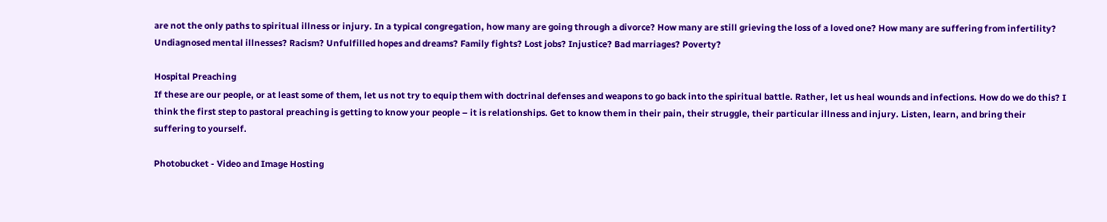are not the only paths to spiritual illness or injury. In a typical congregation, how many are going through a divorce? How many are still grieving the loss of a loved one? How many are suffering from infertility? Undiagnosed mental illnesses? Racism? Unfulfilled hopes and dreams? Family fights? Lost jobs? Injustice? Bad marriages? Poverty?

Hospital Preaching
If these are our people, or at least some of them, let us not try to equip them with doctrinal defenses and weapons to go back into the spiritual battle. Rather, let us heal wounds and infections. How do we do this? I think the first step to pastoral preaching is getting to know your people – it is relationships. Get to know them in their pain, their struggle, their particular illness and injury. Listen, learn, and bring their suffering to yourself.

Photobucket - Video and Image Hosting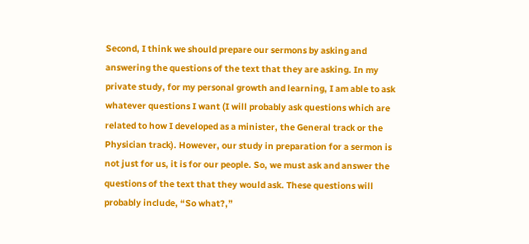Second, I think we should prepare our sermons by asking and answering the questions of the text that they are asking. In my private study, for my personal growth and learning, I am able to ask whatever questions I want (I will probably ask questions which are related to how I developed as a minister, the General track or the Physician track). However, our study in preparation for a sermon is not just for us, it is for our people. So, we must ask and answer the questions of the text that they would ask. These questions will probably include, “So what?,”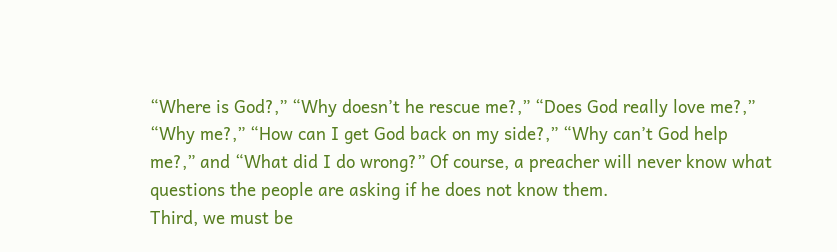“Where is God?,” “Why doesn’t he rescue me?,” “Does God really love me?,” “Why me?,” “How can I get God back on my side?,” “Why can’t God help me?,” and “What did I do wrong?” Of course, a preacher will never know what questions the people are asking if he does not know them.
Third, we must be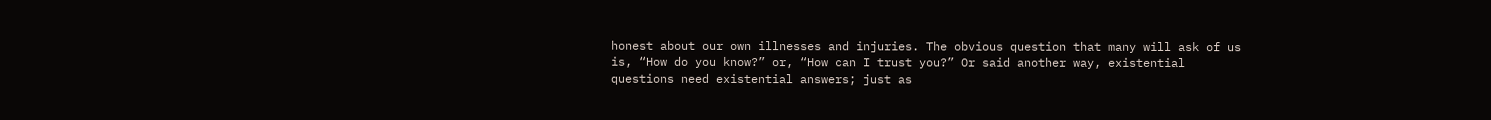honest about our own illnesses and injuries. The obvious question that many will ask of us is, “How do you know?” or, “How can I trust you?” Or said another way, existential questions need existential answers; just as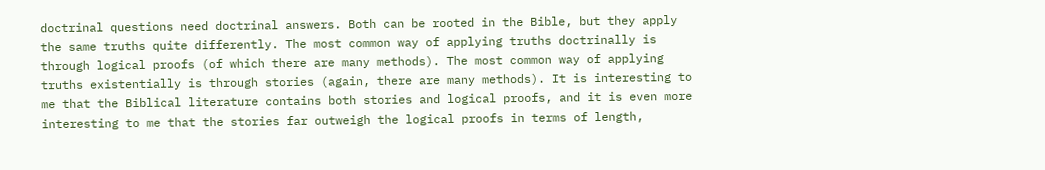doctrinal questions need doctrinal answers. Both can be rooted in the Bible, but they apply the same truths quite differently. The most common way of applying truths doctrinally is through logical proofs (of which there are many methods). The most common way of applying truths existentially is through stories (again, there are many methods). It is interesting to me that the Biblical literature contains both stories and logical proofs, and it is even more interesting to me that the stories far outweigh the logical proofs in terms of length,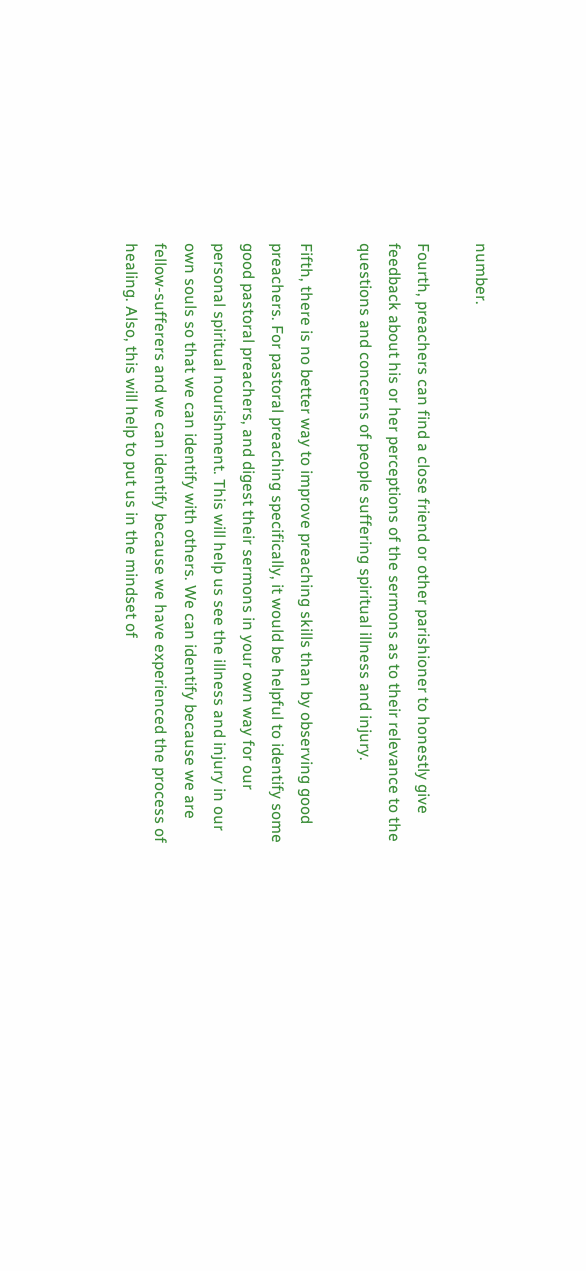number.

Fourth, preachers can find a close friend or other parishioner to honestly give feedback about his or her perceptions of the sermons as to their relevance to the questions and concerns of people suffering spiritual illness and injury.

Fifth, there is no better way to improve preaching skills than by observing good preachers. For pastoral preaching specifically, it would be helpful to identify some good pastoral preachers, and digest their sermons in your own way for our personal spiritual nourishment. This will help us see the illness and injury in our own souls so that we can identify with others. We can identify because we are fellow-sufferers and we can identify because we have experienced the process of healing. Also, this will help to put us in the mindset of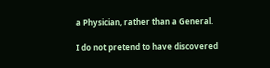a Physician, rather than a General.

I do not pretend to have discovered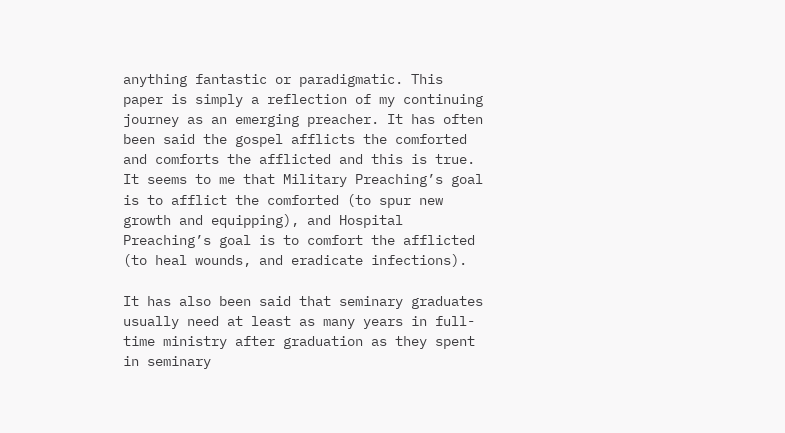anything fantastic or paradigmatic. This paper is simply a reflection of my continuing journey as an emerging preacher. It has often been said the gospel afflicts the comforted and comforts the afflicted and this is true. It seems to me that Military Preaching’s goal is to afflict the comforted (to spur new growth and equipping), and Hospital Preaching’s goal is to comfort the afflicted (to heal wounds, and eradicate infections).

It has also been said that seminary graduates usually need at least as many years in full-time ministry after graduation as they spent in seminary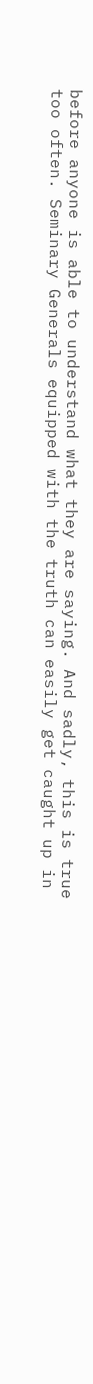before anyone is able to understand what they are saying. And sadly, this is true too often. Seminary Generals equipped with the truth can easily get caught up in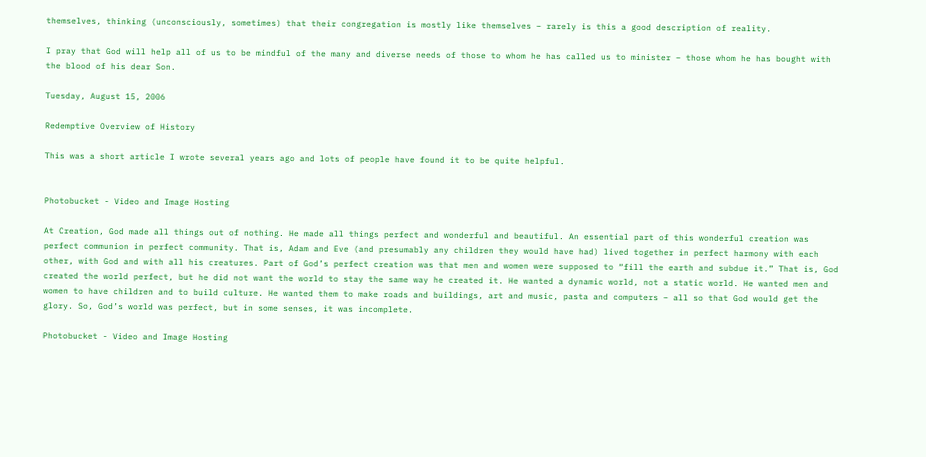themselves, thinking (unconsciously, sometimes) that their congregation is mostly like themselves – rarely is this a good description of reality.

I pray that God will help all of us to be mindful of the many and diverse needs of those to whom he has called us to minister – those whom he has bought with the blood of his dear Son.

Tuesday, August 15, 2006

Redemptive Overview of History

This was a short article I wrote several years ago and lots of people have found it to be quite helpful.


Photobucket - Video and Image Hosting

At Creation, God made all things out of nothing. He made all things perfect and wonderful and beautiful. An essential part of this wonderful creation was perfect communion in perfect community. That is, Adam and Eve (and presumably any children they would have had) lived together in perfect harmony with each other, with God and with all his creatures. Part of God’s perfect creation was that men and women were supposed to “fill the earth and subdue it.” That is, God created the world perfect, but he did not want the world to stay the same way he created it. He wanted a dynamic world, not a static world. He wanted men and women to have children and to build culture. He wanted them to make roads and buildings, art and music, pasta and computers – all so that God would get the glory. So, God’s world was perfect, but in some senses, it was incomplete.

Photobucket - Video and Image Hosting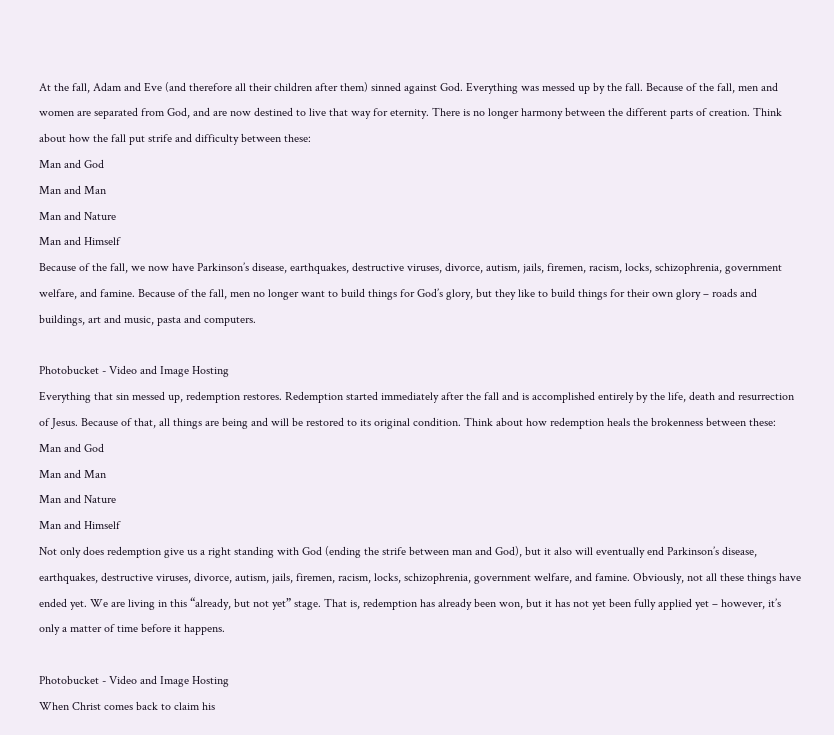At the fall, Adam and Eve (and therefore all their children after them) sinned against God. Everything was messed up by the fall. Because of the fall, men and women are separated from God, and are now destined to live that way for eternity. There is no longer harmony between the different parts of creation. Think about how the fall put strife and difficulty between these:
Man and God
Man and Man
Man and Nature
Man and Himself
Because of the fall, we now have Parkinson’s disease, earthquakes, destructive viruses, divorce, autism, jails, firemen, racism, locks, schizophrenia, government welfare, and famine. Because of the fall, men no longer want to build things for God’s glory, but they like to build things for their own glory – roads and buildings, art and music, pasta and computers.

Photobucket - Video and Image Hosting
Everything that sin messed up, redemption restores. Redemption started immediately after the fall and is accomplished entirely by the life, death and resurrection of Jesus. Because of that, all things are being and will be restored to its original condition. Think about how redemption heals the brokenness between these:
Man and God
Man and Man
Man and Nature
Man and Himself
Not only does redemption give us a right standing with God (ending the strife between man and God), but it also will eventually end Parkinson’s disease, earthquakes, destructive viruses, divorce, autism, jails, firemen, racism, locks, schizophrenia, government welfare, and famine. Obviously, not all these things have ended yet. We are living in this “already, but not yet” stage. That is, redemption has already been won, but it has not yet been fully applied yet – however, it’s only a matter of time before it happens.

Photobucket - Video and Image Hosting
When Christ comes back to claim his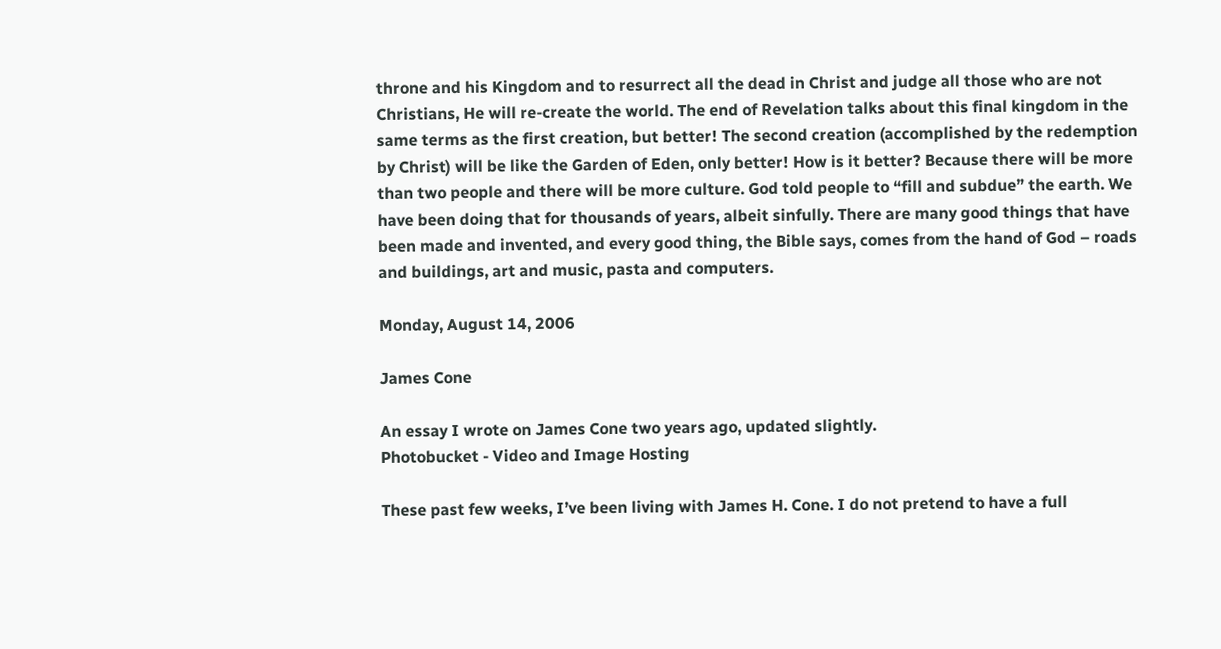throne and his Kingdom and to resurrect all the dead in Christ and judge all those who are not Christians, He will re-create the world. The end of Revelation talks about this final kingdom in the same terms as the first creation, but better! The second creation (accomplished by the redemption by Christ) will be like the Garden of Eden, only better! How is it better? Because there will be more than two people and there will be more culture. God told people to “fill and subdue” the earth. We have been doing that for thousands of years, albeit sinfully. There are many good things that have been made and invented, and every good thing, the Bible says, comes from the hand of God – roads and buildings, art and music, pasta and computers.

Monday, August 14, 2006

James Cone

An essay I wrote on James Cone two years ago, updated slightly.
Photobucket - Video and Image Hosting

These past few weeks, I’ve been living with James H. Cone. I do not pretend to have a full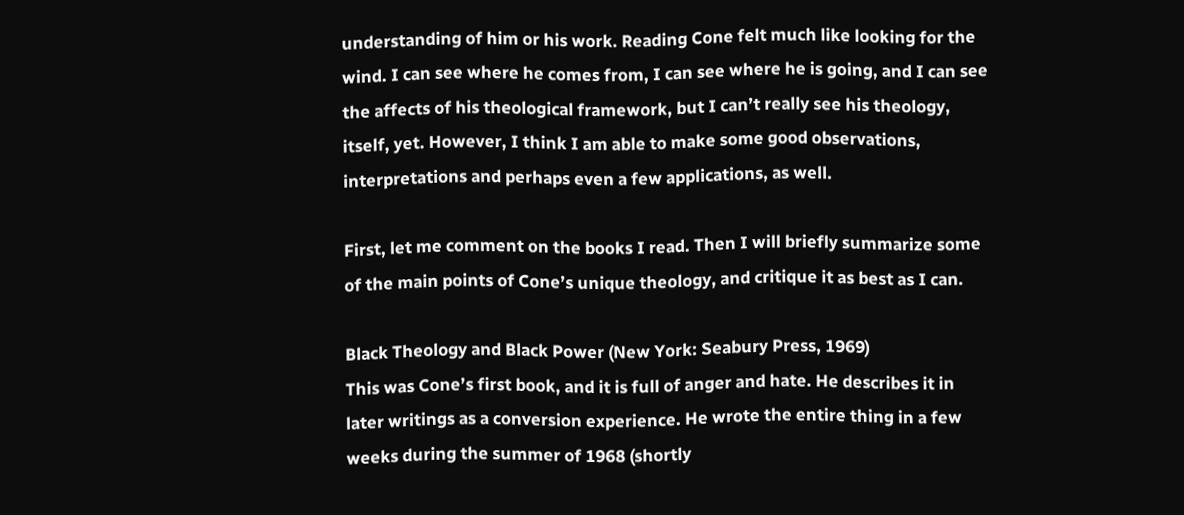understanding of him or his work. Reading Cone felt much like looking for the wind. I can see where he comes from, I can see where he is going, and I can see the affects of his theological framework, but I can’t really see his theology, itself, yet. However, I think I am able to make some good observations, interpretations and perhaps even a few applications, as well.

First, let me comment on the books I read. Then I will briefly summarize some of the main points of Cone’s unique theology, and critique it as best as I can.

Black Theology and Black Power (New York: Seabury Press, 1969)
This was Cone’s first book, and it is full of anger and hate. He describes it in later writings as a conversion experience. He wrote the entire thing in a few weeks during the summer of 1968 (shortly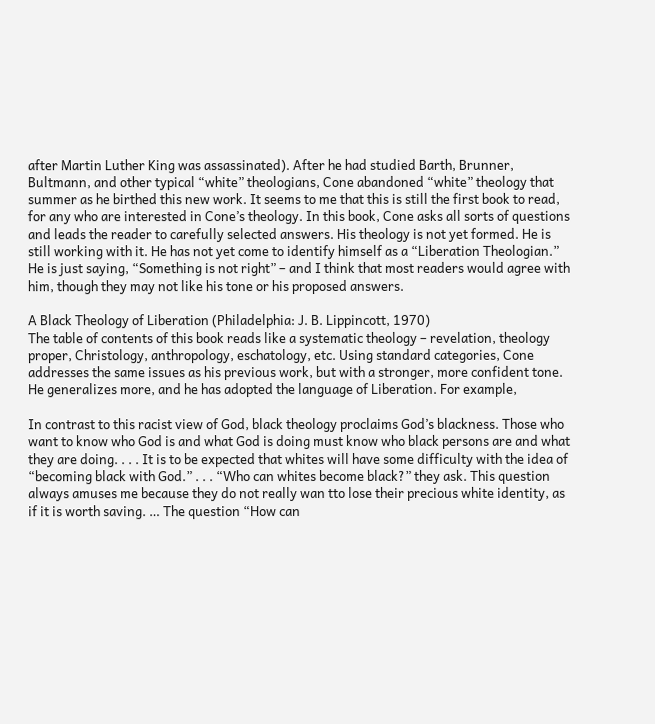after Martin Luther King was assassinated). After he had studied Barth, Brunner, Bultmann, and other typical “white” theologians, Cone abandoned “white” theology that summer as he birthed this new work. It seems to me that this is still the first book to read, for any who are interested in Cone’s theology. In this book, Cone asks all sorts of questions and leads the reader to carefully selected answers. His theology is not yet formed. He is still working with it. He has not yet come to identify himself as a “Liberation Theologian.” He is just saying, “Something is not right” – and I think that most readers would agree with him, though they may not like his tone or his proposed answers.

A Black Theology of Liberation (Philadelphia: J. B. Lippincott, 1970)
The table of contents of this book reads like a systematic theology – revelation, theology proper, Christology, anthropology, eschatology, etc. Using standard categories, Cone addresses the same issues as his previous work, but with a stronger, more confident tone. He generalizes more, and he has adopted the language of Liberation. For example,

In contrast to this racist view of God, black theology proclaims God’s blackness. Those who want to know who God is and what God is doing must know who black persons are and what they are doing. . . . It is to be expected that whites will have some difficulty with the idea of “becoming black with God.” . . . “Who can whites become black?” they ask. This question always amuses me because they do not really wan tto lose their precious white identity, as if it is worth saving. … The question “How can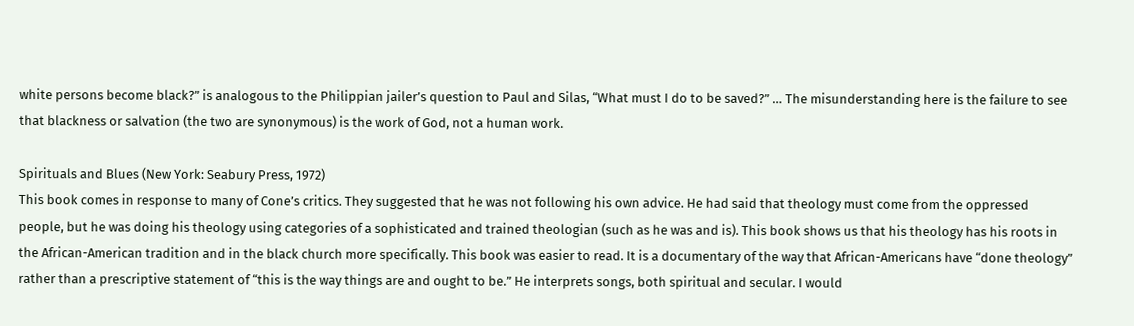white persons become black?” is analogous to the Philippian jailer’s question to Paul and Silas, “What must I do to be saved?” … The misunderstanding here is the failure to see that blackness or salvation (the two are synonymous) is the work of God, not a human work.

Spirituals and Blues (New York: Seabury Press, 1972)
This book comes in response to many of Cone’s critics. They suggested that he was not following his own advice. He had said that theology must come from the oppressed people, but he was doing his theology using categories of a sophisticated and trained theologian (such as he was and is). This book shows us that his theology has his roots in the African-American tradition and in the black church more specifically. This book was easier to read. It is a documentary of the way that African-Americans have “done theology” rather than a prescriptive statement of “this is the way things are and ought to be.” He interprets songs, both spiritual and secular. I would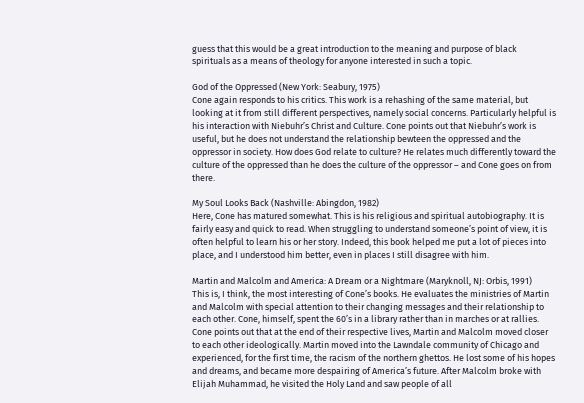guess that this would be a great introduction to the meaning and purpose of black spirituals as a means of theology for anyone interested in such a topic.

God of the Oppressed (New York: Seabury, 1975)
Cone again responds to his critics. This work is a rehashing of the same material, but looking at it from still different perspectives, namely social concerns. Particularly helpful is his interaction with Niebuhr’s Christ and Culture. Cone points out that Niebuhr’s work is useful, but he does not understand the relationship bewteen the oppressed and the oppressor in society. How does God relate to culture? He relates much differently toward the culture of the oppressed than he does the culture of the oppressor – and Cone goes on from there.

My Soul Looks Back (Nashville: Abingdon, 1982)
Here, Cone has matured somewhat. This is his religious and spiritual autobiography. It is fairly easy and quick to read. When struggling to understand someone’s point of view, it is often helpful to learn his or her story. Indeed, this book helped me put a lot of pieces into place, and I understood him better, even in places I still disagree with him.

Martin and Malcolm and America: A Dream or a Nightmare (Maryknoll, NJ: Orbis, 1991)
This is, I think, the most interesting of Cone’s books. He evaluates the ministries of Martin and Malcolm with special attention to their changing messages and their relationship to each other. Cone, himself, spent the 60’s in a library rather than in marches or at rallies. Cone points out that at the end of their respective lives, Martin and Malcolm moved closer to each other ideologically. Martin moved into the Lawndale community of Chicago and experienced, for the first time, the racism of the northern ghettos. He lost some of his hopes and dreams, and became more despairing of America’s future. After Malcolm broke with Elijah Muhammad, he visited the Holy Land and saw people of all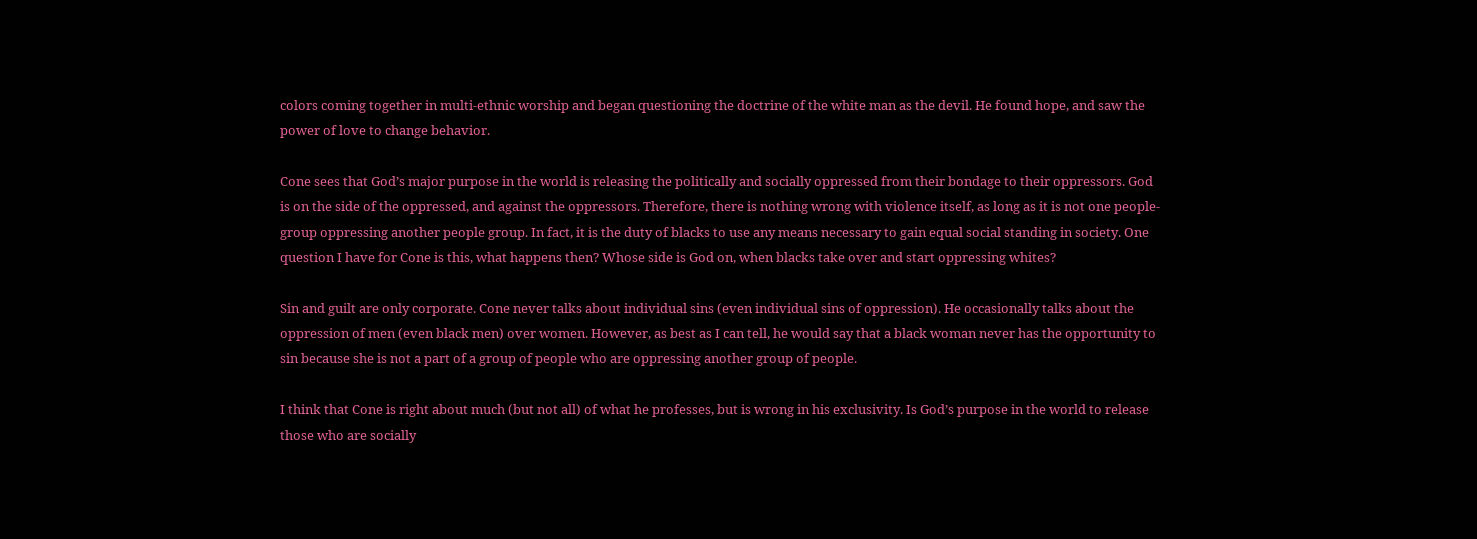colors coming together in multi-ethnic worship and began questioning the doctrine of the white man as the devil. He found hope, and saw the power of love to change behavior.

Cone sees that God’s major purpose in the world is releasing the politically and socially oppressed from their bondage to their oppressors. God is on the side of the oppressed, and against the oppressors. Therefore, there is nothing wrong with violence itself, as long as it is not one people-group oppressing another people group. In fact, it is the duty of blacks to use any means necessary to gain equal social standing in society. One question I have for Cone is this, what happens then? Whose side is God on, when blacks take over and start oppressing whites?

Sin and guilt are only corporate. Cone never talks about individual sins (even individual sins of oppression). He occasionally talks about the oppression of men (even black men) over women. However, as best as I can tell, he would say that a black woman never has the opportunity to sin because she is not a part of a group of people who are oppressing another group of people.

I think that Cone is right about much (but not all) of what he professes, but is wrong in his exclusivity. Is God’s purpose in the world to release those who are socially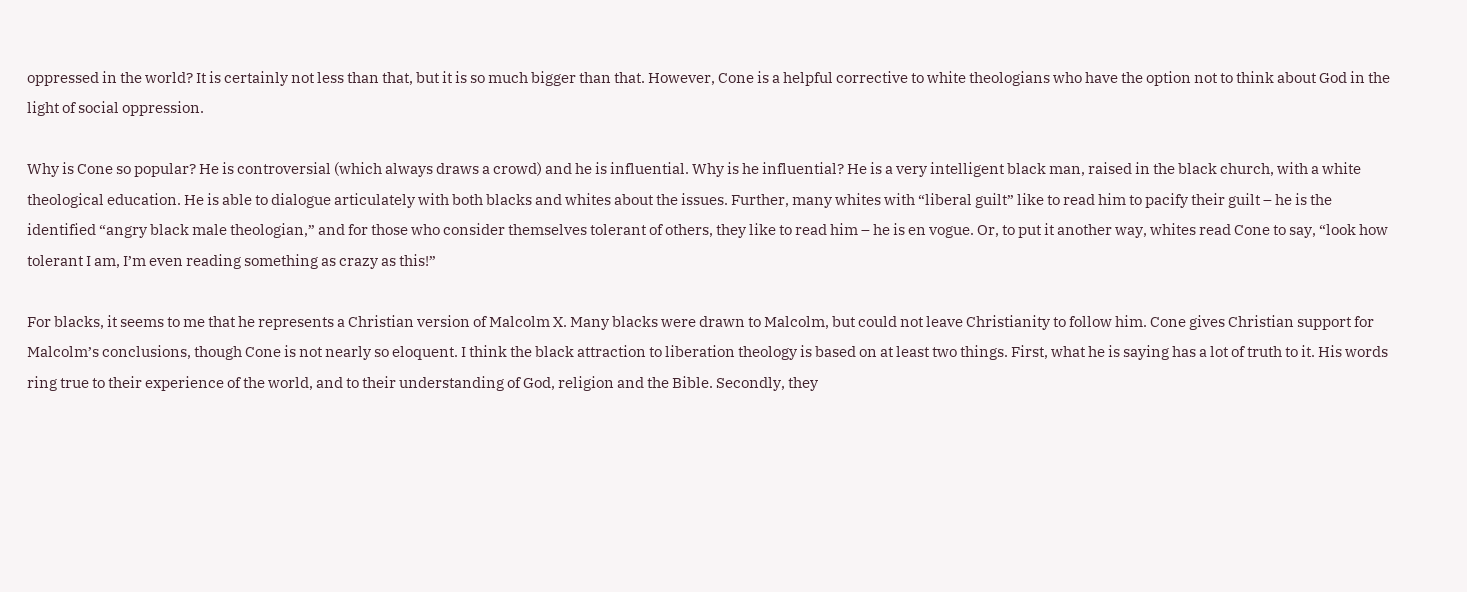oppressed in the world? It is certainly not less than that, but it is so much bigger than that. However, Cone is a helpful corrective to white theologians who have the option not to think about God in the light of social oppression.

Why is Cone so popular? He is controversial (which always draws a crowd) and he is influential. Why is he influential? He is a very intelligent black man, raised in the black church, with a white theological education. He is able to dialogue articulately with both blacks and whites about the issues. Further, many whites with “liberal guilt” like to read him to pacify their guilt – he is the identified “angry black male theologian,” and for those who consider themselves tolerant of others, they like to read him – he is en vogue. Or, to put it another way, whites read Cone to say, “look how tolerant I am, I’m even reading something as crazy as this!”

For blacks, it seems to me that he represents a Christian version of Malcolm X. Many blacks were drawn to Malcolm, but could not leave Christianity to follow him. Cone gives Christian support for Malcolm’s conclusions, though Cone is not nearly so eloquent. I think the black attraction to liberation theology is based on at least two things. First, what he is saying has a lot of truth to it. His words ring true to their experience of the world, and to their understanding of God, religion and the Bible. Secondly, they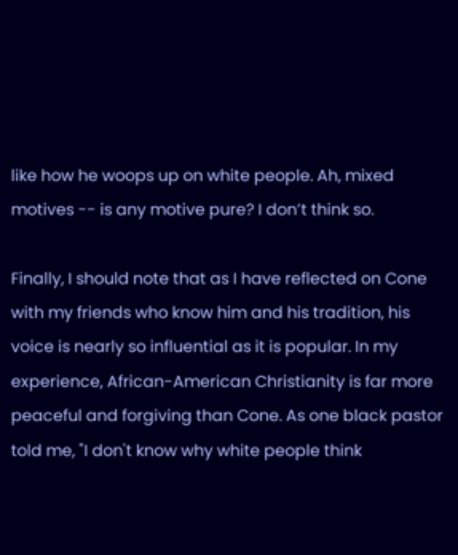like how he woops up on white people. Ah, mixed motives -- is any motive pure? I don’t think so.

Finally, I should note that as I have reflected on Cone with my friends who know him and his tradition, his voice is nearly so influential as it is popular. In my experience, African-American Christianity is far more peaceful and forgiving than Cone. As one black pastor told me, "I don't know why white people think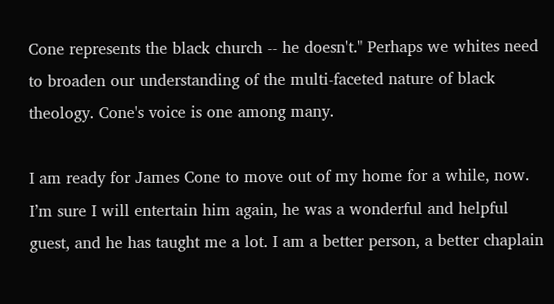Cone represents the black church -- he doesn't." Perhaps we whites need to broaden our understanding of the multi-faceted nature of black theology. Cone's voice is one among many.

I am ready for James Cone to move out of my home for a while, now. I’m sure I will entertain him again, he was a wonderful and helpful guest, and he has taught me a lot. I am a better person, a better chaplain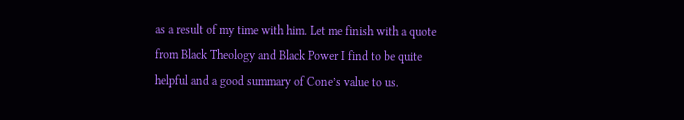as a result of my time with him. Let me finish with a quote from Black Theology and Black Power I find to be quite helpful and a good summary of Cone’s value to us.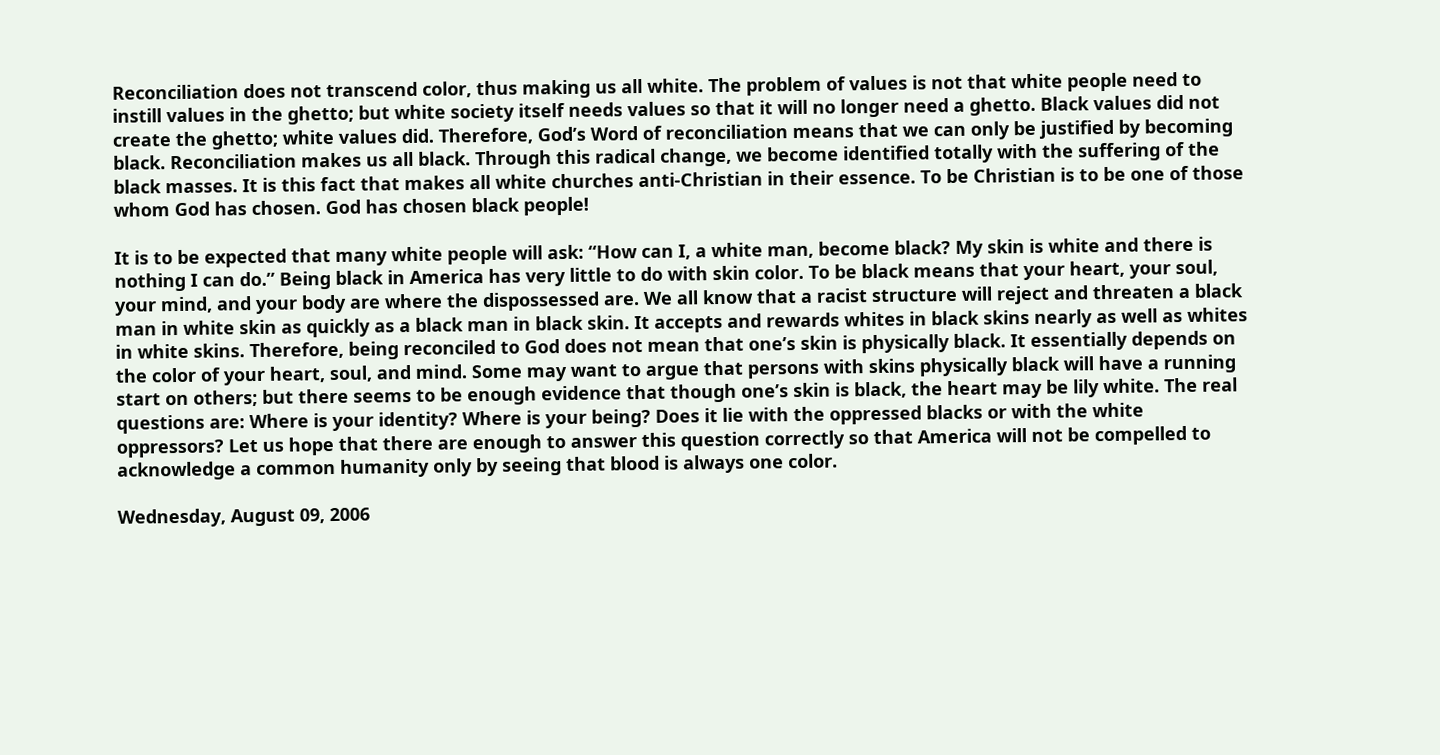Reconciliation does not transcend color, thus making us all white. The problem of values is not that white people need to instill values in the ghetto; but white society itself needs values so that it will no longer need a ghetto. Black values did not create the ghetto; white values did. Therefore, God’s Word of reconciliation means that we can only be justified by becoming black. Reconciliation makes us all black. Through this radical change, we become identified totally with the suffering of the black masses. It is this fact that makes all white churches anti-Christian in their essence. To be Christian is to be one of those whom God has chosen. God has chosen black people!

It is to be expected that many white people will ask: “How can I, a white man, become black? My skin is white and there is nothing I can do.” Being black in America has very little to do with skin color. To be black means that your heart, your soul, your mind, and your body are where the dispossessed are. We all know that a racist structure will reject and threaten a black man in white skin as quickly as a black man in black skin. It accepts and rewards whites in black skins nearly as well as whites in white skins. Therefore, being reconciled to God does not mean that one’s skin is physically black. It essentially depends on the color of your heart, soul, and mind. Some may want to argue that persons with skins physically black will have a running start on others; but there seems to be enough evidence that though one’s skin is black, the heart may be lily white. The real questions are: Where is your identity? Where is your being? Does it lie with the oppressed blacks or with the white oppressors? Let us hope that there are enough to answer this question correctly so that America will not be compelled to acknowledge a common humanity only by seeing that blood is always one color.

Wednesday, August 09, 2006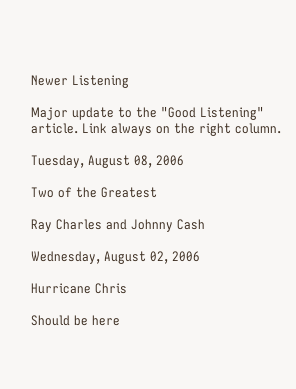Newer Listening

Major update to the "Good Listening" article. Link always on the right column.

Tuesday, August 08, 2006

Two of the Greatest

Ray Charles and Johnny Cash

Wednesday, August 02, 2006

Hurricane Chris

Should be here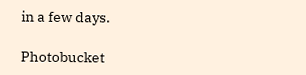in a few days.

Photobucket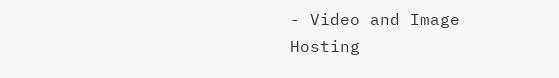- Video and Image Hosting